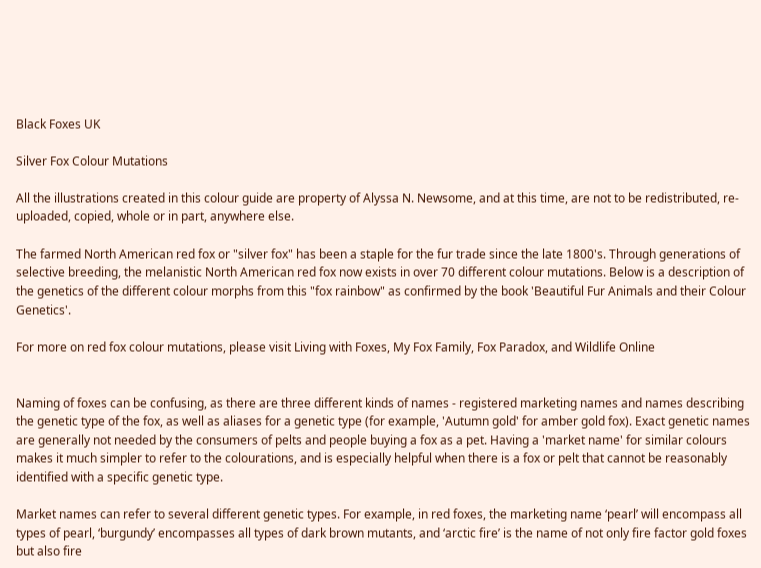Black Foxes UK

Silver Fox Colour Mutations

All the illustrations created in this colour guide are property of Alyssa N. Newsome, and at this time, are not to be redistributed, re-uploaded, copied, whole or in part, anywhere else.

The farmed North American red fox or "silver fox" has been a staple for the fur trade since the late 1800's. Through generations of selective breeding, the melanistic North American red fox now exists in over 70 different colour mutations. Below is a description of the genetics of the different colour morphs from this "fox rainbow" as confirmed by the book 'Beautiful Fur Animals and their Colour Genetics'.

For more on red fox colour mutations, please visit Living with Foxes, My Fox Family, Fox Paradox, and Wildlife Online


Naming of foxes can be confusing, as there are three different kinds of names - registered marketing names and names describing the genetic type of the fox, as well as aliases for a genetic type (for example, 'Autumn gold' for amber gold fox). Exact genetic names are generally not needed by the consumers of pelts and people buying a fox as a pet. Having a 'market name' for similar colours makes it much simpler to refer to the colourations, and is especially helpful when there is a fox or pelt that cannot be reasonably identified with a specific genetic type.

Market names can refer to several different genetic types. For example, in red foxes, the marketing name ‘pearl’ will encompass all types of pearl, ‘burgundy’ encompasses all types of dark brown mutants, and ‘arctic fire’ is the name of not only fire factor gold foxes but also fire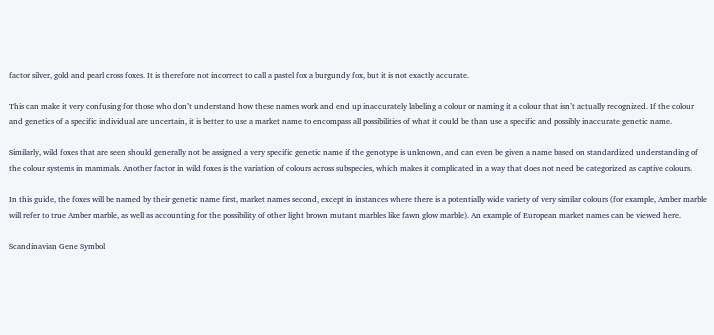factor silver, gold and pearl cross foxes. It is therefore not incorrect to call a pastel fox a burgundy fox, but it is not exactly accurate.

This can make it very confusing for those who don’t understand how these names work and end up inaccurately labeling a colour or naming it a colour that isn’t actually recognized. If the colour and genetics of a specific individual are uncertain, it is better to use a market name to encompass all possibilities of what it could be than use a specific and possibly inaccurate genetic name.

Similarly, wild foxes that are seen should generally not be assigned a very specific genetic name if the genotype is unknown, and can even be given a name based on standardized understanding of the colour systems in mammals. Another factor in wild foxes is the variation of colours across subspecies, which makes it complicated in a way that does not need be categorized as captive colours.

In this guide, the foxes will be named by their genetic name first, market names second, except in instances where there is a potentially wide variety of very similar colours (for example, Amber marble will refer to true Amber marble, as well as accounting for the possibility of other light brown mutant marbles like fawn glow marble). An example of European market names can be viewed here.

Scandinavian Gene Symbol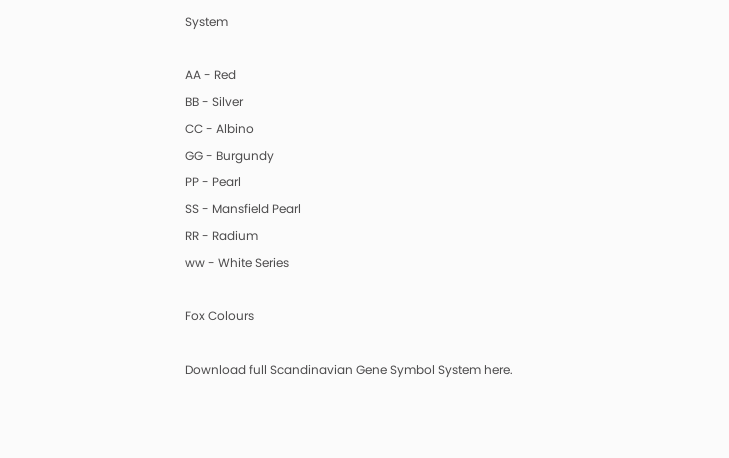System

AA - Red
BB - Silver
CC - Albino
GG - Burgundy
PP - Pearl
SS - Mansfield Pearl
RR - Radium
ww - White Series

Fox Colours

Download full Scandinavian Gene Symbol System here.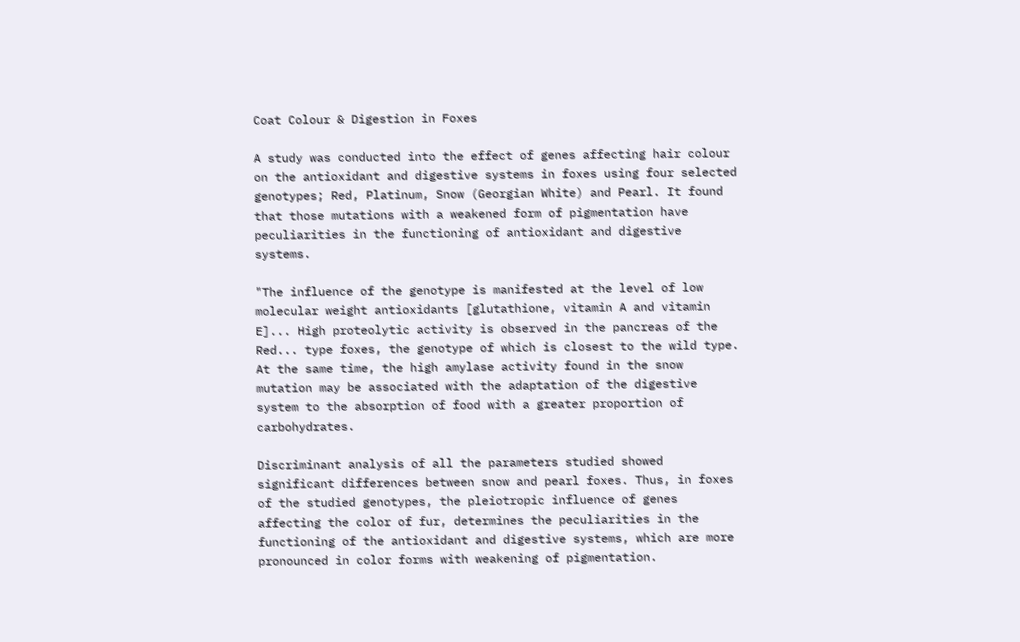Coat Colour & Digestion in Foxes

A study was conducted into the effect of genes affecting hair colour on the antioxidant and digestive systems in foxes using four selected genotypes; Red, Platinum, Snow (Georgian White) and Pearl. It found that those mutations with a weakened form of pigmentation have peculiarities in the functioning of antioxidant and digestive systems.

"The influence of the genotype is manifested at the level of low molecular weight antioxidants [glutathione, vitamin A and vitamin E]... High proteolytic activity is observed in the pancreas of the Red... type foxes, the genotype of which is closest to the wild type. At the same time, the high amylase activity found in the snow mutation may be associated with the adaptation of the digestive system to the absorption of food with a greater proportion of carbohydrates.

Discriminant analysis of all the parameters studied showed significant differences between snow and pearl foxes. Thus, in foxes of the studied genotypes, the pleiotropic influence of genes affecting the color of fur, determines the peculiarities in the functioning of the antioxidant and digestive systems, which are more pronounced in color forms with weakening of pigmentation.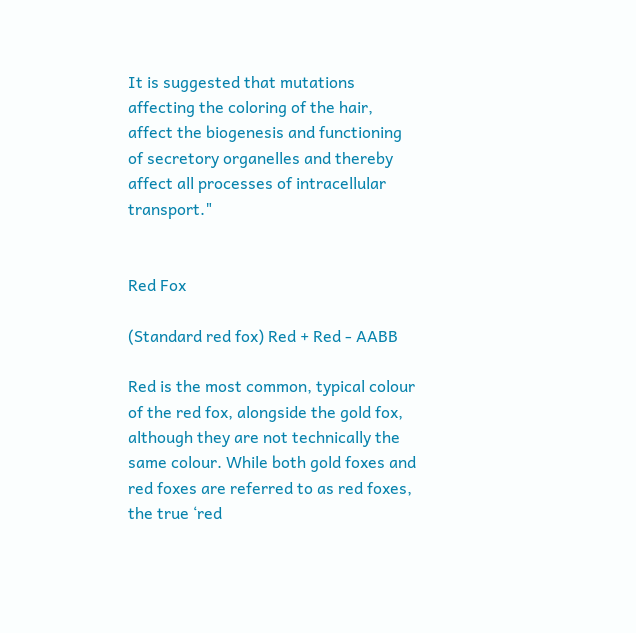It is suggested that mutations affecting the coloring of the hair, affect the biogenesis and functioning of secretory organelles and thereby affect all processes of intracellular transport."


Red Fox

(Standard red fox) Red + Red - AABB

Red is the most common, typical colour of the red fox, alongside the gold fox, although they are not technically the same colour. While both gold foxes and red foxes are referred to as red foxes, the true ‘red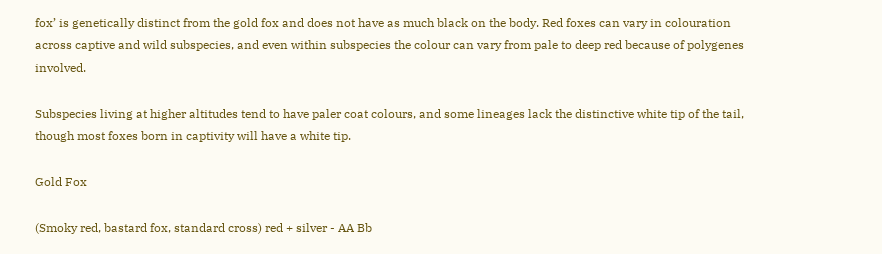fox’ is genetically distinct from the gold fox and does not have as much black on the body. Red foxes can vary in colouration across captive and wild subspecies, and even within subspecies the colour can vary from pale to deep red because of polygenes involved.

Subspecies living at higher altitudes tend to have paler coat colours, and some lineages lack the distinctive white tip of the tail, though most foxes born in captivity will have a white tip.

Gold Fox

(Smoky red, bastard fox, standard cross) red + silver - AA Bb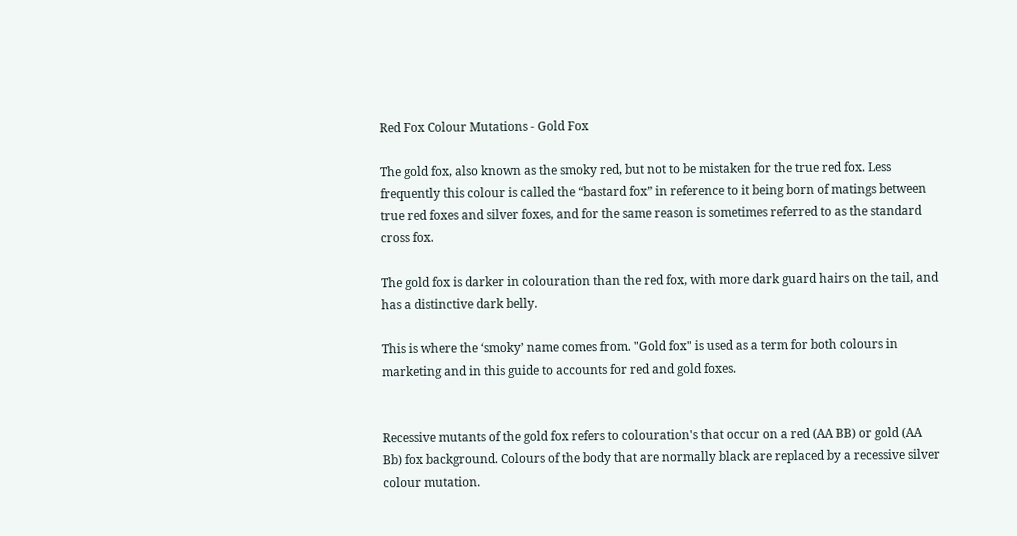Red Fox Colour Mutations - Gold Fox

The gold fox, also known as the smoky red, but not to be mistaken for the true red fox. Less frequently this colour is called the “bastard fox” in reference to it being born of matings between true red foxes and silver foxes, and for the same reason is sometimes referred to as the standard cross fox.

The gold fox is darker in colouration than the red fox, with more dark guard hairs on the tail, and has a distinctive dark belly.

This is where the ‘smoky’ name comes from. "Gold fox" is used as a term for both colours in marketing and in this guide to accounts for red and gold foxes.


Recessive mutants of the gold fox refers to colouration's that occur on a red (AA BB) or gold (AA Bb) fox background. Colours of the body that are normally black are replaced by a recessive silver colour mutation.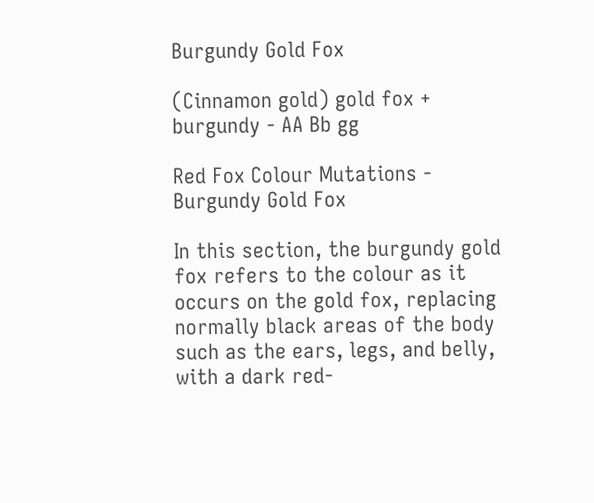Burgundy Gold Fox

(Cinnamon gold) gold fox + burgundy - AA Bb gg

Red Fox Colour Mutations - Burgundy Gold Fox

In this section, the burgundy gold fox refers to the colour as it occurs on the gold fox, replacing normally black areas of the body such as the ears, legs, and belly, with a dark red-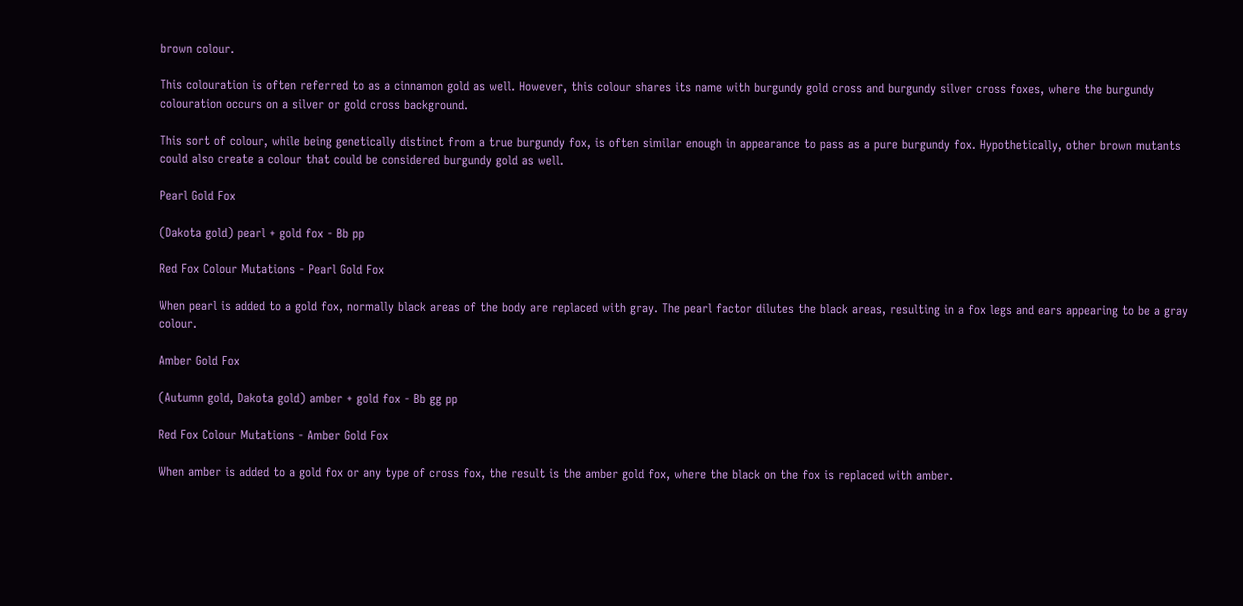brown colour.

This colouration is often referred to as a cinnamon gold as well. However, this colour shares its name with burgundy gold cross and burgundy silver cross foxes, where the burgundy colouration occurs on a silver or gold cross background.

This sort of colour, while being genetically distinct from a true burgundy fox, is often similar enough in appearance to pass as a pure burgundy fox. Hypothetically, other brown mutants could also create a colour that could be considered burgundy gold as well.

Pearl Gold Fox

(Dakota gold) pearl + gold fox - Bb pp

Red Fox Colour Mutations - Pearl Gold Fox

When pearl is added to a gold fox, normally black areas of the body are replaced with gray. The pearl factor dilutes the black areas, resulting in a fox legs and ears appearing to be a gray colour.

Amber Gold Fox

(Autumn gold, Dakota gold) amber + gold fox - Bb gg pp

Red Fox Colour Mutations - Amber Gold Fox

When amber is added to a gold fox or any type of cross fox, the result is the amber gold fox, where the black on the fox is replaced with amber.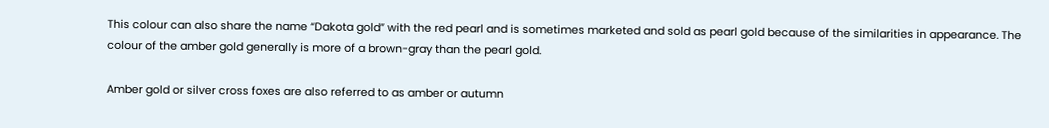This colour can also share the name “Dakota gold” with the red pearl and is sometimes marketed and sold as pearl gold because of the similarities in appearance. The colour of the amber gold generally is more of a brown-gray than the pearl gold.

Amber gold or silver cross foxes are also referred to as amber or autumn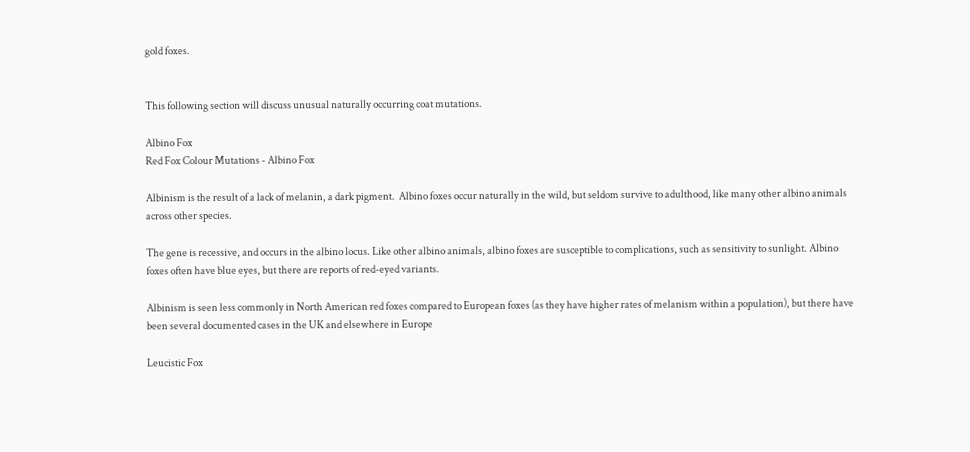gold foxes.


This following section will discuss unusual naturally occurring coat mutations.

Albino Fox
Red Fox Colour Mutations - Albino Fox

Albinism is the result of a lack of melanin, a dark pigment.  Albino foxes occur naturally in the wild, but seldom survive to adulthood, like many other albino animals across other species.

The gene is recessive, and occurs in the albino locus. Like other albino animals, albino foxes are susceptible to complications, such as sensitivity to sunlight. Albino foxes often have blue eyes, but there are reports of red-eyed variants.

Albinism is seen less commonly in North American red foxes compared to European foxes (as they have higher rates of melanism within a population), but there have been several documented cases in the UK and elsewhere in Europe

Leucistic Fox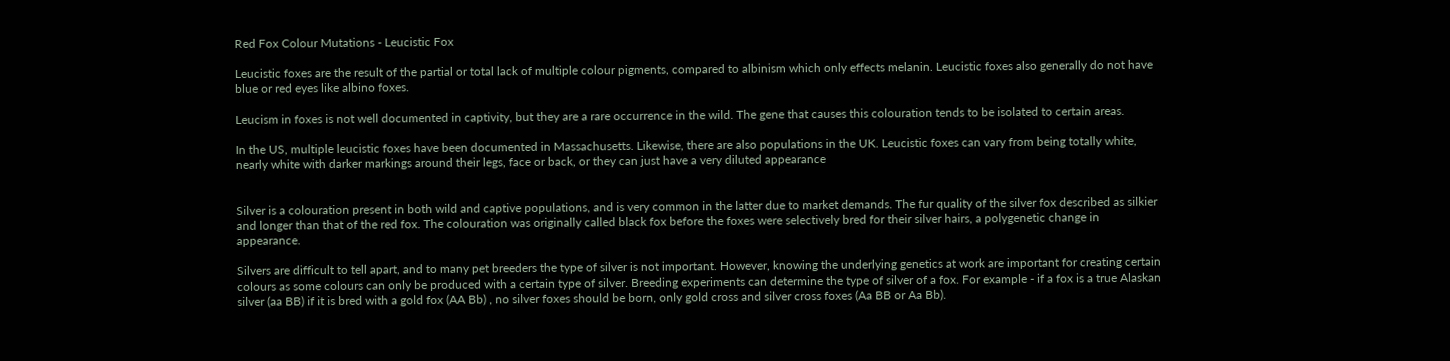Red Fox Colour Mutations - Leucistic Fox

Leucistic foxes are the result of the partial or total lack of multiple colour pigments, compared to albinism which only effects melanin. Leucistic foxes also generally do not have blue or red eyes like albino foxes.

Leucism in foxes is not well documented in captivity, but they are a rare occurrence in the wild. The gene that causes this colouration tends to be isolated to certain areas.

In the US, multiple leucistic foxes have been documented in Massachusetts. Likewise, there are also populations in the UK. Leucistic foxes can vary from being totally white, nearly white with darker markings around their legs, face or back, or they can just have a very diluted appearance


Silver is a colouration present in both wild and captive populations, and is very common in the latter due to market demands. The fur quality of the silver fox described as silkier and longer than that of the red fox. The colouration was originally called black fox before the foxes were selectively bred for their silver hairs, a polygenetic change in appearance.

Silvers are difficult to tell apart, and to many pet breeders the type of silver is not important. However, knowing the underlying genetics at work are important for creating certain colours as some colours can only be produced with a certain type of silver. Breeding experiments can determine the type of silver of a fox. For example - if a fox is a true Alaskan silver (aa BB) if it is bred with a gold fox (AA Bb) , no silver foxes should be born, only gold cross and silver cross foxes (Aa BB or Aa Bb).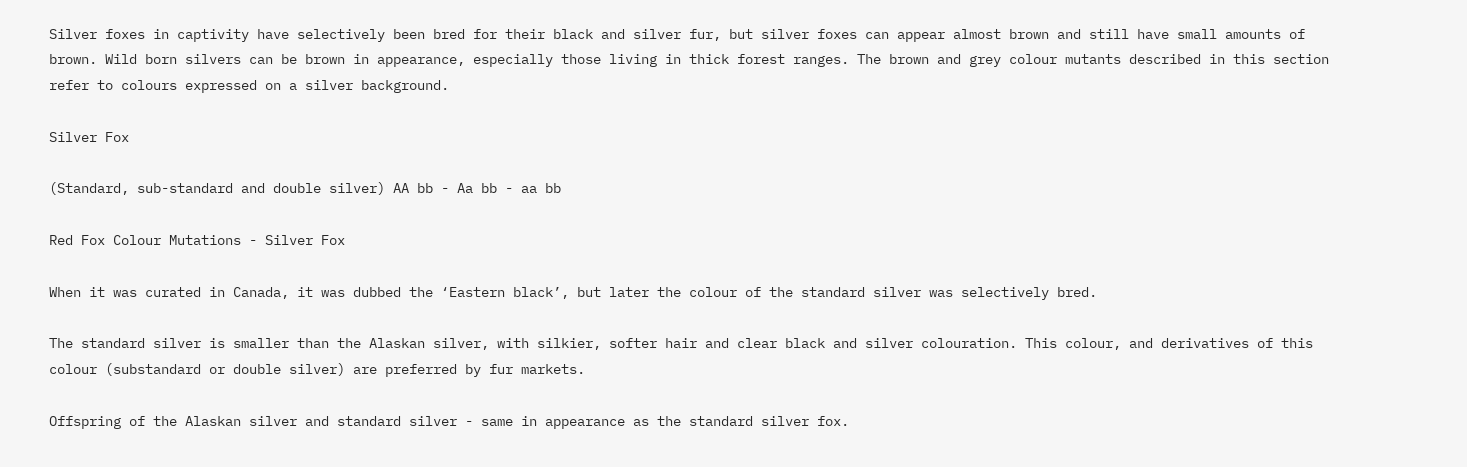Silver foxes in captivity have selectively been bred for their black and silver fur, but silver foxes can appear almost brown and still have small amounts of brown. Wild born silvers can be brown in appearance, especially those living in thick forest ranges. The brown and grey colour mutants described in this section refer to colours expressed on a silver background.

Silver Fox

(Standard, sub-standard and double silver) AA bb - Aa bb - aa bb

Red Fox Colour Mutations - Silver Fox

When it was curated in Canada, it was dubbed the ‘Eastern black’, but later the colour of the standard silver was selectively bred.

The standard silver is smaller than the Alaskan silver, with silkier, softer hair and clear black and silver colouration. This colour, and derivatives of this colour (substandard or double silver) are preferred by fur markets.

Offspring of the Alaskan silver and standard silver - same in appearance as the standard silver fox.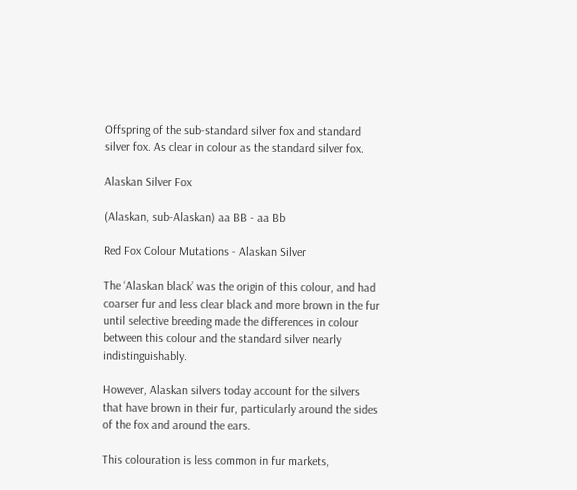Offspring of the sub-standard silver fox and standard silver fox. As clear in colour as the standard silver fox.

Alaskan Silver Fox

(Alaskan, sub-Alaskan) aa BB - aa Bb

Red Fox Colour Mutations - Alaskan Silver

The ‘Alaskan black’ was the origin of this colour, and had coarser fur and less clear black and more brown in the fur until selective breeding made the differences in colour between this colour and the standard silver nearly indistinguishably.

However, Alaskan silvers today account for the silvers that have brown in their fur, particularly around the sides of the fox and around the ears.

This colouration is less common in fur markets,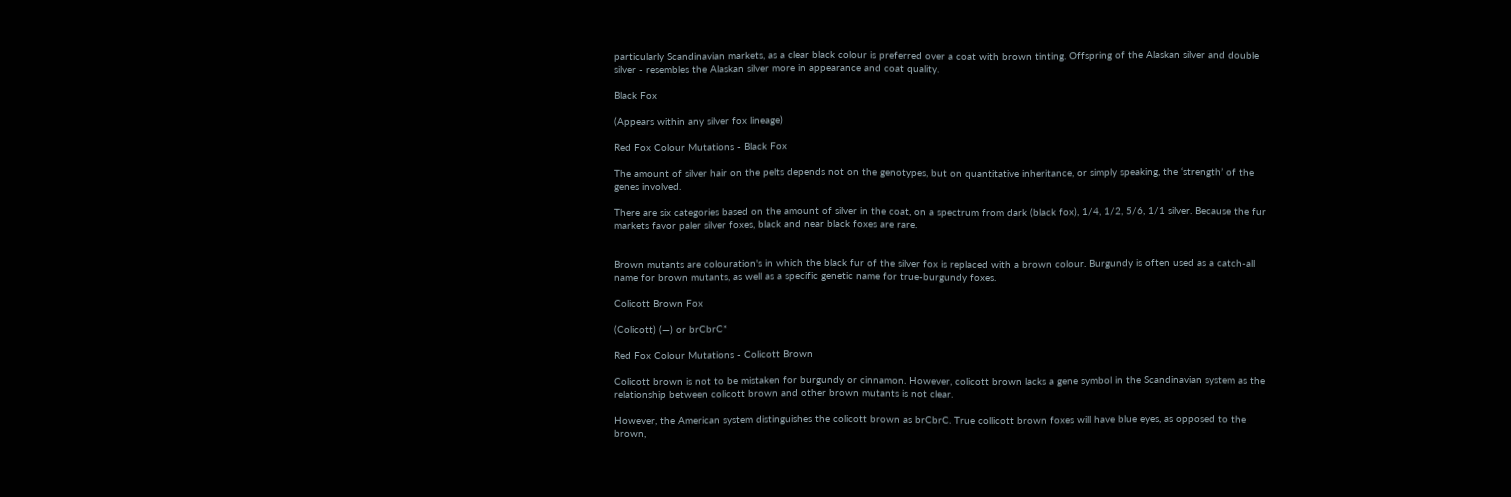particularly Scandinavian markets, as a clear black colour is preferred over a coat with brown tinting. Offspring of the Alaskan silver and double silver - resembles the Alaskan silver more in appearance and coat quality.

Black Fox

(Appears within any silver fox lineage)

Red Fox Colour Mutations - Black Fox

The amount of silver hair on the pelts depends not on the genotypes, but on quantitative inheritance, or simply speaking, the ‘strength’ of the genes involved.

There are six categories based on the amount of silver in the coat, on a spectrum from dark (black fox), 1/4, 1/2, 5/6, 1/1 silver. Because the fur markets favor paler silver foxes, black and near black foxes are rare.


Brown mutants are colouration's in which the black fur of the silver fox is replaced with a brown colour. Burgundy is often used as a catch-all name for brown mutants, as well as a specific genetic name for true-burgundy foxes.

Colicott Brown Fox

(Colicott) (—) or brCbrC*

Red Fox Colour Mutations - Colicott Brown

Colicott brown is not to be mistaken for burgundy or cinnamon. However, colicott brown lacks a gene symbol in the Scandinavian system as the relationship between colicott brown and other brown mutants is not clear.

However, the American system distinguishes the colicott brown as brCbrC. True collicott brown foxes will have blue eyes, as opposed to the brown,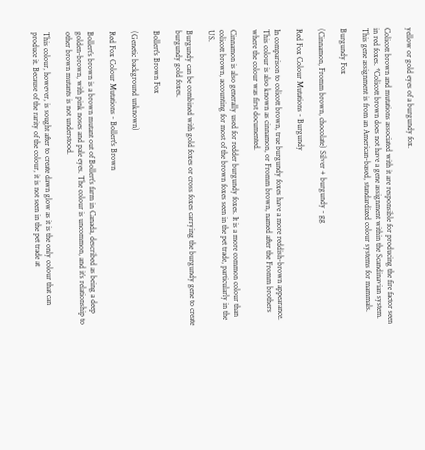yellow or gold eyes of a burgundy fox.

Colicott brown and mutations associated with it are responsible for producing the fire factor seen in red foxes. *Colicott brown does not have a gene assignment within the Scandinavian system. This gene assignment is from an American-based, standardized colour systems for mammals.

Burgundy Fox

(Cinnamon, Fromm brown, chocolate) Silver + burgundy - gg

Red Fox Colour Mutations - Burgundy

In comparison to colicott brown, true burgundy foxes have a more reddish-brown appearance. This colour is also known as cinnamon, or Fromm brown, named after the Fromm brothers where the colour was first documented.

Cinnamon is also generally used for redder burgundy foxes. It is a more common colour than colicott brown, accounting for most of the brown foxes seen in the pet trade, particularly in the US.

Burgundy can be combined with gold foxes or cross foxes carrying the burgundy gene to create burgundy gold foxes.

Bollert's Brown Fox

(Genetic background unknown)

Red Fox Colour Mutations - Bollert's Brown

Bollert’s brown is a brown mutant out of Bollert’s farm in Canada, described as being a deep golden-brown, with pink noses and pale eyes. The colour is uncommon, and it’s relationship to other brown mutants is not understood.

This colour, however, is sought after to create dawn glow as it is the only colour that can produce it. Because of the rarity of the colour, it is not seen in the pet trade at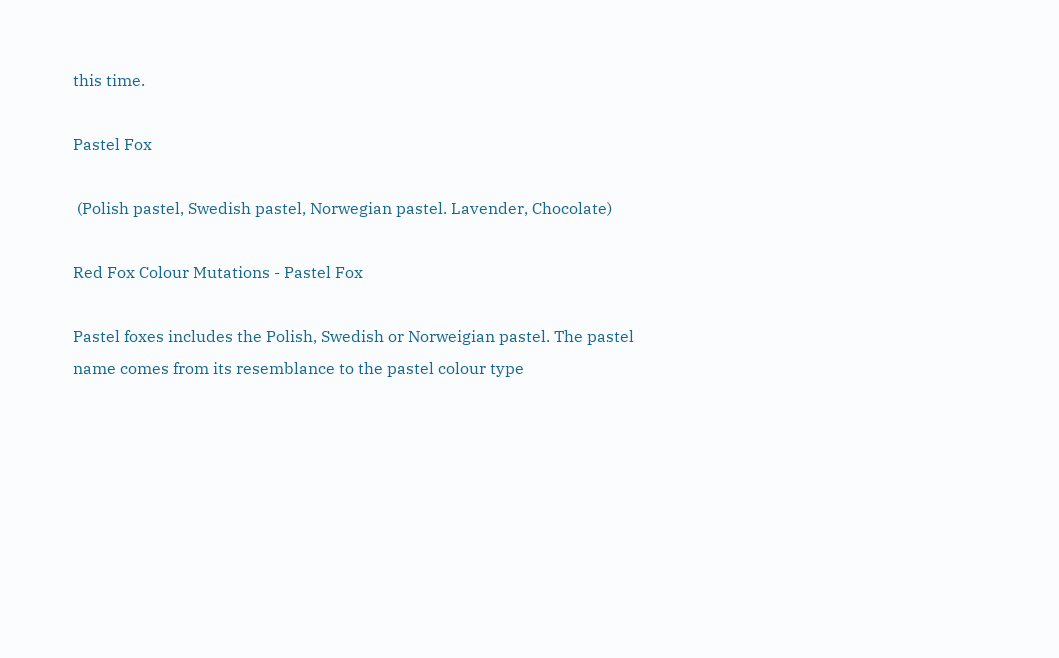this time.

Pastel Fox

 (Polish pastel, Swedish pastel, Norwegian pastel. Lavender, Chocolate)

Red Fox Colour Mutations - Pastel Fox

Pastel foxes includes the Polish, Swedish or Norweigian pastel. The pastel name comes from its resemblance to the pastel colour type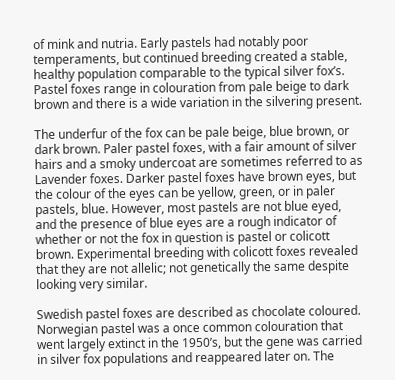of mink and nutria. Early pastels had notably poor temperaments, but continued breeding created a stable, healthy population comparable to the typical silver fox’s. Pastel foxes range in colouration from pale beige to dark brown and there is a wide variation in the silvering present.

The underfur of the fox can be pale beige, blue brown, or dark brown. Paler pastel foxes, with a fair amount of silver hairs and a smoky undercoat are sometimes referred to as Lavender foxes. Darker pastel foxes have brown eyes, but the colour of the eyes can be yellow, green, or in paler pastels, blue. However, most pastels are not blue eyed, and the presence of blue eyes are a rough indicator of whether or not the fox in question is pastel or colicott brown. Experimental breeding with colicott foxes revealed that they are not allelic; not genetically the same despite looking very similar.

Swedish pastel foxes are described as chocolate coloured. Norwegian pastel was a once common colouration that went largely extinct in the 1950’s, but the gene was carried in silver fox populations and reappeared later on. The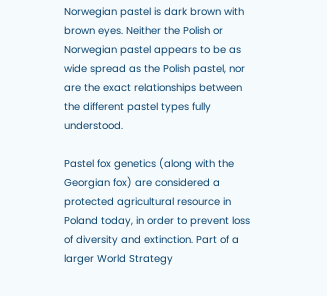Norwegian pastel is dark brown with brown eyes. Neither the Polish or Norwegian pastel appears to be as wide spread as the Polish pastel, nor are the exact relationships between the different pastel types fully understood.

Pastel fox genetics (along with the Georgian fox) are considered a protected agricultural resource in Poland today, in order to prevent loss of diversity and extinction. Part of a larger World Strategy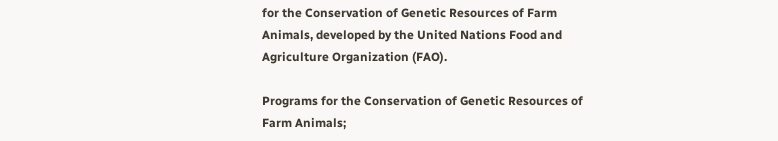for the Conservation of Genetic Resources of Farm Animals, developed by the United Nations Food and Agriculture Organization (FAO).

Programs for the Conservation of Genetic Resources of Farm Animals;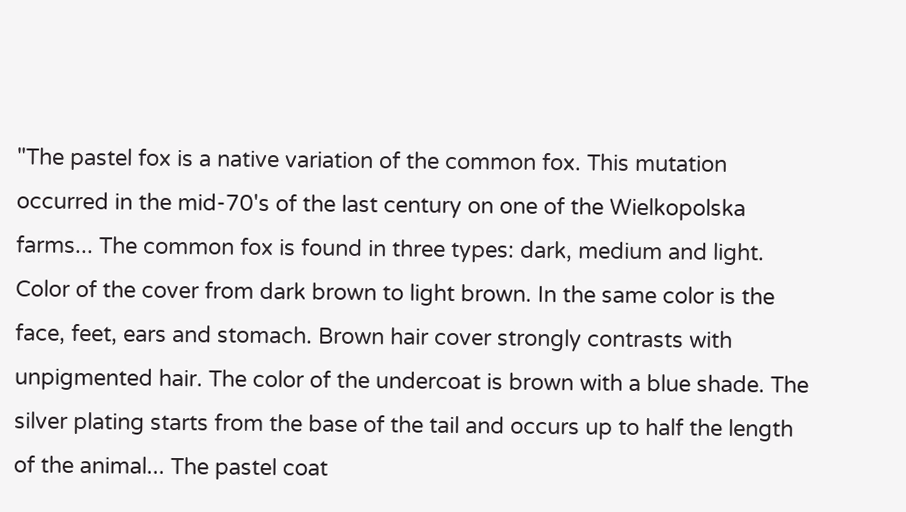"The pastel fox is a native variation of the common fox. This mutation occurred in the mid-70's of the last century on one of the Wielkopolska farms... The common fox is found in three types: dark, medium and light. Color of the cover from dark brown to light brown. In the same color is the face, feet, ears and stomach. Brown hair cover strongly contrasts with unpigmented hair. The color of the undercoat is brown with a blue shade. The silver plating starts from the base of the tail and occurs up to half the length of the animal... The pastel coat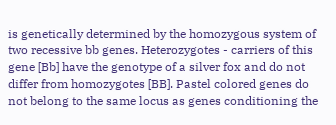is genetically determined by the homozygous system of two recessive bb genes. Heterozygotes - carriers of this gene [Bb] have the genotype of a silver fox and do not differ from homozygotes [BB]. Pastel colored genes do not belong to the same locus as genes conditioning the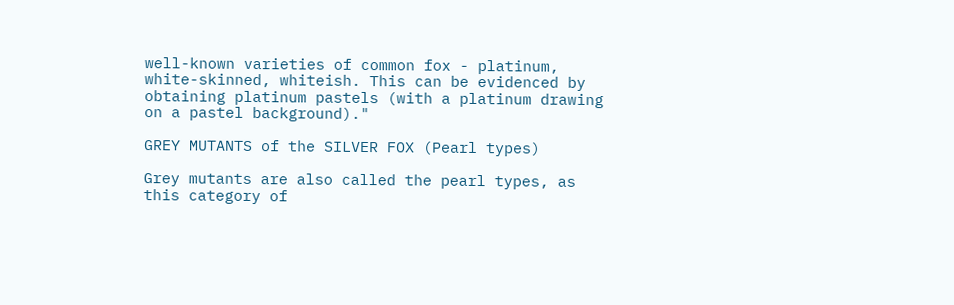well-known varieties of common fox - platinum, white-skinned, whiteish. This can be evidenced by obtaining platinum pastels (with a platinum drawing on a pastel background)."

GREY MUTANTS of the SILVER FOX (Pearl types)

Grey mutants are also called the pearl types, as this category of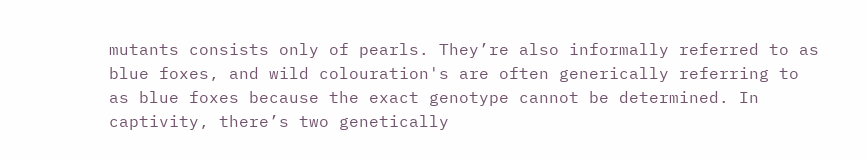mutants consists only of pearls. They’re also informally referred to as blue foxes, and wild colouration's are often generically referring to as blue foxes because the exact genotype cannot be determined. In captivity, there’s two genetically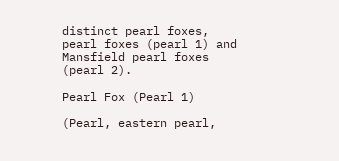distinct pearl foxes, pearl foxes (pearl 1) and Mansfield pearl foxes (pearl 2).

Pearl Fox (Pearl 1)

(Pearl, eastern pearl,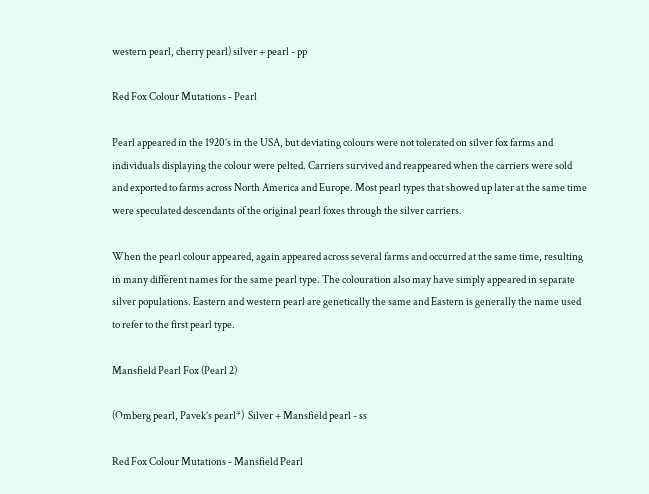western pearl, cherry pearl) silver + pearl - pp

Red Fox Colour Mutations - Pearl

Pearl appeared in the 1920’s in the USA, but deviating colours were not tolerated on silver fox farms and individuals displaying the colour were pelted. Carriers survived and reappeared when the carriers were sold and exported to farms across North America and Europe. Most pearl types that showed up later at the same time were speculated descendants of the original pearl foxes through the silver carriers.

When the pearl colour appeared, again appeared across several farms and occurred at the same time, resulting in many different names for the same pearl type. The colouration also may have simply appeared in separate silver populations. Eastern and western pearl are genetically the same and Eastern is generally the name used to refer to the first pearl type.

Mansfield Pearl Fox (Pearl 2)

(Omberg pearl, Pavek’s pearl*)  Silver + Mansfield pearl - ss

Red Fox Colour Mutations - Mansfield Pearl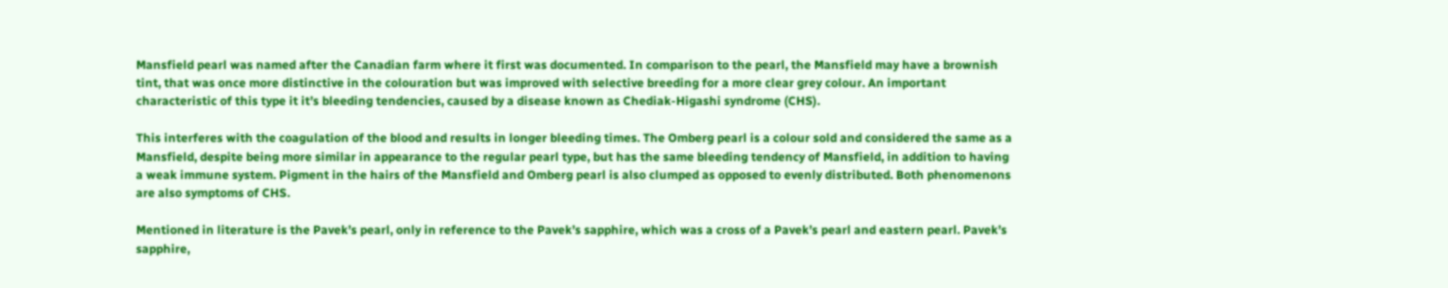Mansfield pearl was named after the Canadian farm where it first was documented. In comparison to the pearl, the Mansfield may have a brownish tint, that was once more distinctive in the colouration but was improved with selective breeding for a more clear grey colour. An important characteristic of this type it it’s bleeding tendencies, caused by a disease known as Chediak-Higashi syndrome (CHS).

This interferes with the coagulation of the blood and results in longer bleeding times. The Omberg pearl is a colour sold and considered the same as a Mansfield, despite being more similar in appearance to the regular pearl type, but has the same bleeding tendency of Mansfield, in addition to having a weak immune system. Pigment in the hairs of the Mansfield and Omberg pearl is also clumped as opposed to evenly distributed. Both phenomenons are also symptoms of CHS.

Mentioned in literature is the Pavek’s pearl, only in reference to the Pavek’s sapphire, which was a cross of a Pavek’s pearl and eastern pearl. Pavek’s sapphire,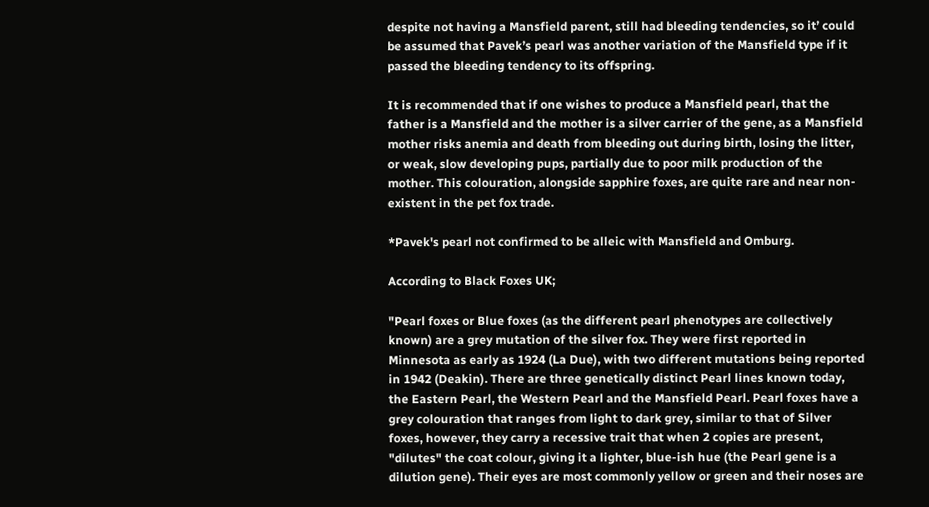despite not having a Mansfield parent, still had bleeding tendencies, so it’ could be assumed that Pavek’s pearl was another variation of the Mansfield type if it passed the bleeding tendency to its offspring.

It is recommended that if one wishes to produce a Mansfield pearl, that the father is a Mansfield and the mother is a silver carrier of the gene, as a Mansfield mother risks anemia and death from bleeding out during birth, losing the litter, or weak, slow developing pups, partially due to poor milk production of the mother. This colouration, alongside sapphire foxes, are quite rare and near non-existent in the pet fox trade.

*Pavek's pearl not confirmed to be alleic with Mansfield and Omburg.

According to Black Foxes UK;

"Pearl foxes or Blue foxes (as the different pearl phenotypes are collectively known) are a grey mutation of the silver fox. They were first reported in Minnesota as early as 1924 (La Due), with two different mutations being reported in 1942 (Deakin). There are three genetically distinct Pearl lines known today, the Eastern Pearl, the Western Pearl and the Mansfield Pearl. Pearl foxes have a grey colouration that ranges from light to dark grey, similar to that of Silver foxes, however, they carry a recessive trait that when 2 copies are present, "dilutes" the coat colour, giving it a lighter, blue-ish hue (the Pearl gene is a dilution gene). Their eyes are most commonly yellow or green and their noses are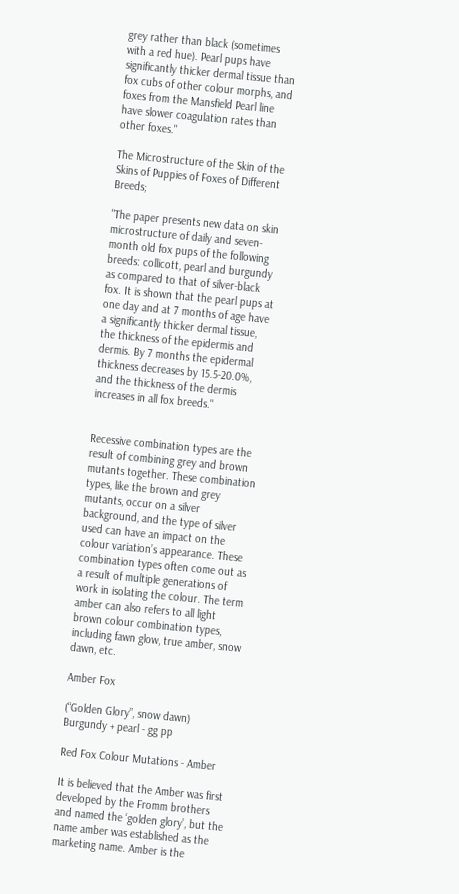grey rather than black (sometimes with a red hue). Pearl pups have significantly thicker dermal tissue than fox cubs of other colour morphs, and foxes from the Mansfield Pearl line have slower coagulation rates than other foxes."

The Microstructure of the Skin of the Skins of Puppies of Foxes of Different Breeds;

"The paper presents new data on skin microstructure of daily and seven-month old fox pups of the following breeds: collicott, pearl and burgundy as compared to that of silver-black fox. It is shown that the pearl pups at one day and at 7 months of age have a significantly thicker dermal tissue, the thickness of the epidermis and dermis. By 7 months the epidermal thickness decreases by 15.5-20.0%, and the thickness of the dermis increases in all fox breeds."


Recessive combination types are the result of combining grey and brown mutants together. These combination types, like the brown and grey mutants, occur on a silver background, and the type of silver used can have an impact on the colour variation’s appearance. These combination types often come out as a result of multiple generations of work in isolating the colour. The term amber can also refers to all light brown colour combination types, including fawn glow, true amber, snow dawn, etc.

Amber Fox

(“Golden Glory”, snow dawn) Burgundy + pearl - gg pp

Red Fox Colour Mutations - Amber

It is believed that the Amber was first developed by the Fromm brothers and named the ‘golden glory’, but the name amber was established as the marketing name. Amber is the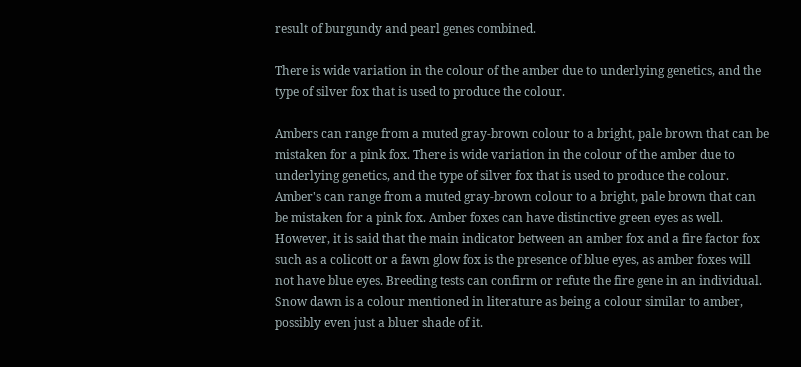result of burgundy and pearl genes combined.

There is wide variation in the colour of the amber due to underlying genetics, and the type of silver fox that is used to produce the colour.

Ambers can range from a muted gray-brown colour to a bright, pale brown that can be mistaken for a pink fox. There is wide variation in the colour of the amber due to underlying genetics, and the type of silver fox that is used to produce the colour. Amber's can range from a muted gray-brown colour to a bright, pale brown that can be mistaken for a pink fox. Amber foxes can have distinctive green eyes as well. However, it is said that the main indicator between an amber fox and a fire factor fox such as a colicott or a fawn glow fox is the presence of blue eyes, as amber foxes will not have blue eyes. Breeding tests can confirm or refute the fire gene in an individual. Snow dawn is a colour mentioned in literature as being a colour similar to amber, possibly even just a bluer shade of it.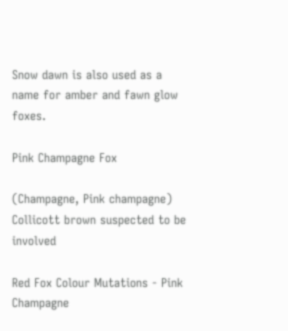Snow dawn is also used as a name for amber and fawn glow foxes.

Pink Champagne Fox

(Champagne, Pink champagne)  Collicott brown suspected to be involved

Red Fox Colour Mutations - Pink Champagne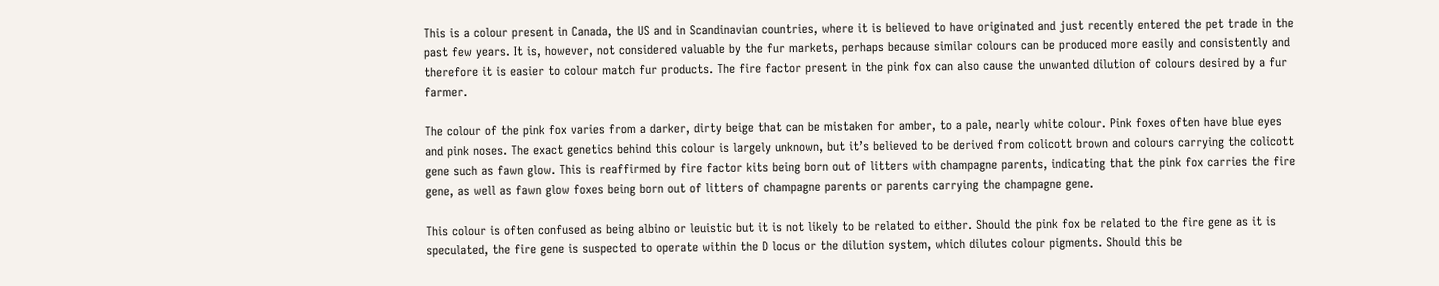This is a colour present in Canada, the US and in Scandinavian countries, where it is believed to have originated and just recently entered the pet trade in the past few years. It is, however, not considered valuable by the fur markets, perhaps because similar colours can be produced more easily and consistently and therefore it is easier to colour match fur products. The fire factor present in the pink fox can also cause the unwanted dilution of colours desired by a fur farmer.

The colour of the pink fox varies from a darker, dirty beige that can be mistaken for amber, to a pale, nearly white colour. Pink foxes often have blue eyes and pink noses. The exact genetics behind this colour is largely unknown, but it’s believed to be derived from colicott brown and colours carrying the colicott gene such as fawn glow. This is reaffirmed by fire factor kits being born out of litters with champagne parents, indicating that the pink fox carries the fire gene, as well as fawn glow foxes being born out of litters of champagne parents or parents carrying the champagne gene.

This colour is often confused as being albino or leuistic but it is not likely to be related to either. Should the pink fox be related to the fire gene as it is speculated, the fire gene is suspected to operate within the D locus or the dilution system, which dilutes colour pigments. Should this be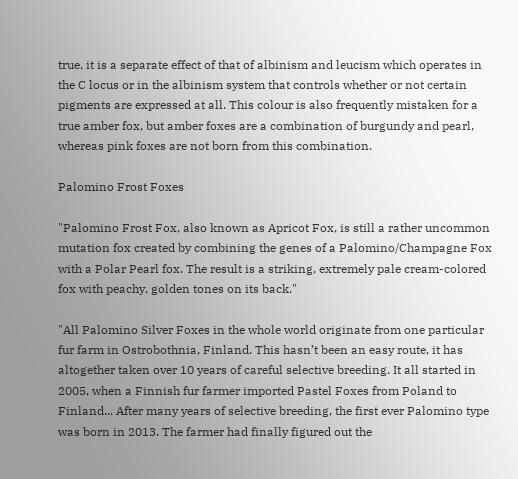true, it is a separate effect of that of albinism and leucism which operates in the C locus or in the albinism system that controls whether or not certain pigments are expressed at all. This colour is also frequently mistaken for a true amber fox, but amber foxes are a combination of burgundy and pearl, whereas pink foxes are not born from this combination.

Palomino Frost Foxes

"Palomino Frost Fox, also known as Apricot Fox, is still a rather uncommon mutation fox created by combining the genes of a Palomino/Champagne Fox with a Polar Pearl fox. The result is a striking, extremely pale cream-colored fox with peachy, golden tones on its back."

"All Palomino Silver Foxes in the whole world originate from one particular fur farm in Ostrobothnia, Finland. This hasn’t been an easy route, it has altogether taken over 10 years of careful selective breeding. It all started in 2005, when a Finnish fur farmer imported Pastel Foxes from Poland to Finland... After many years of selective breeding, the first ever Palomino type was born in 2013. The farmer had finally figured out the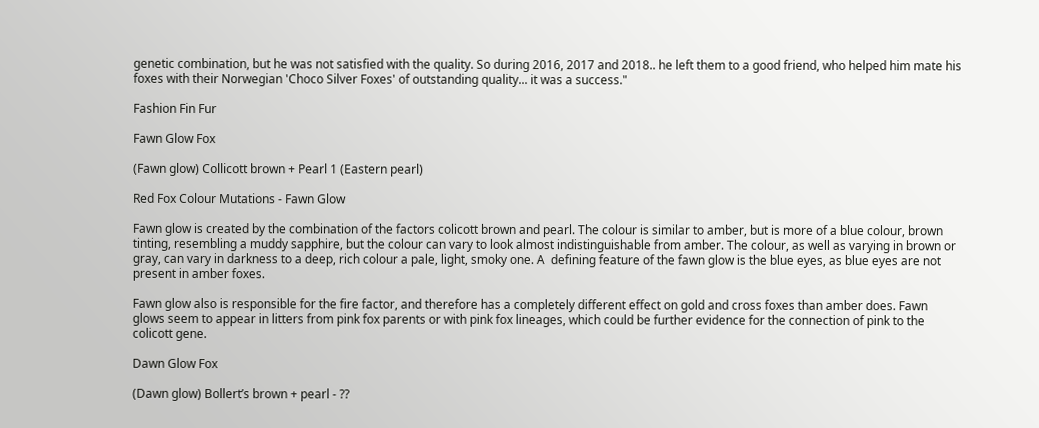genetic combination, but he was not satisfied with the quality. So during 2016, 2017 and 2018.. he left them to a good friend, who helped him mate his foxes with their Norwegian 'Choco Silver Foxes' of outstanding quality... it was a success."

Fashion Fin Fur

Fawn Glow Fox

(Fawn glow) Collicott brown + Pearl 1 (Eastern pearl)

Red Fox Colour Mutations - Fawn Glow

Fawn glow is created by the combination of the factors colicott brown and pearl. The colour is similar to amber, but is more of a blue colour, brown tinting, resembling a muddy sapphire, but the colour can vary to look almost indistinguishable from amber. The colour, as well as varying in brown or gray, can vary in darkness to a deep, rich colour a pale, light, smoky one. A  defining feature of the fawn glow is the blue eyes, as blue eyes are not present in amber foxes.

Fawn glow also is responsible for the fire factor, and therefore has a completely different effect on gold and cross foxes than amber does. Fawn glows seem to appear in litters from pink fox parents or with pink fox lineages, which could be further evidence for the connection of pink to the colicott gene.

Dawn Glow Fox

(Dawn glow) Bollert’s brown + pearl - ??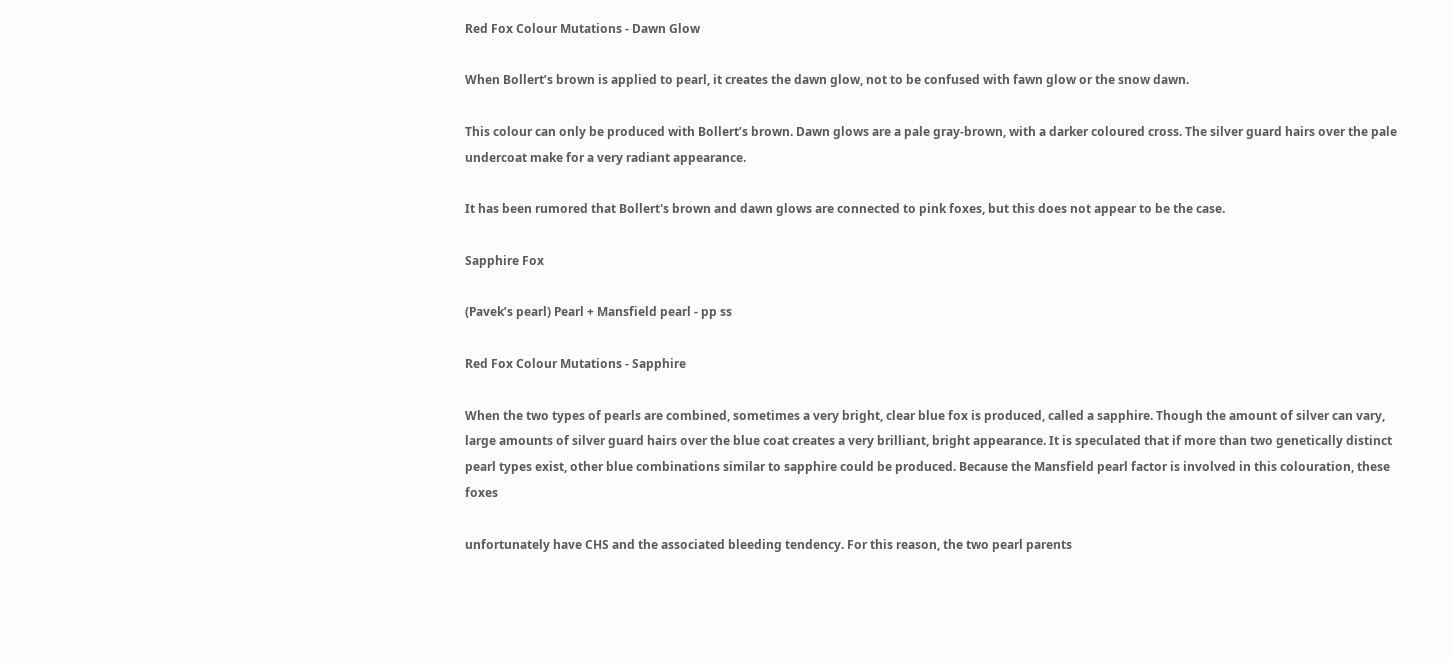Red Fox Colour Mutations - Dawn Glow

When Bollert’s brown is applied to pearl, it creates the dawn glow, not to be confused with fawn glow or the snow dawn.

This colour can only be produced with Bollert’s brown. Dawn glows are a pale gray-brown, with a darker coloured cross. The silver guard hairs over the pale undercoat make for a very radiant appearance.

It has been rumored that Bollert's brown and dawn glows are connected to pink foxes, but this does not appear to be the case.

Sapphire Fox

(Pavek’s pearl) Pearl + Mansfield pearl - pp ss

Red Fox Colour Mutations - Sapphire

When the two types of pearls are combined, sometimes a very bright, clear blue fox is produced, called a sapphire. Though the amount of silver can vary, large amounts of silver guard hairs over the blue coat creates a very brilliant, bright appearance. It is speculated that if more than two genetically distinct pearl types exist, other blue combinations similar to sapphire could be produced. Because the Mansfield pearl factor is involved in this colouration, these foxes

unfortunately have CHS and the associated bleeding tendency. For this reason, the two pearl parents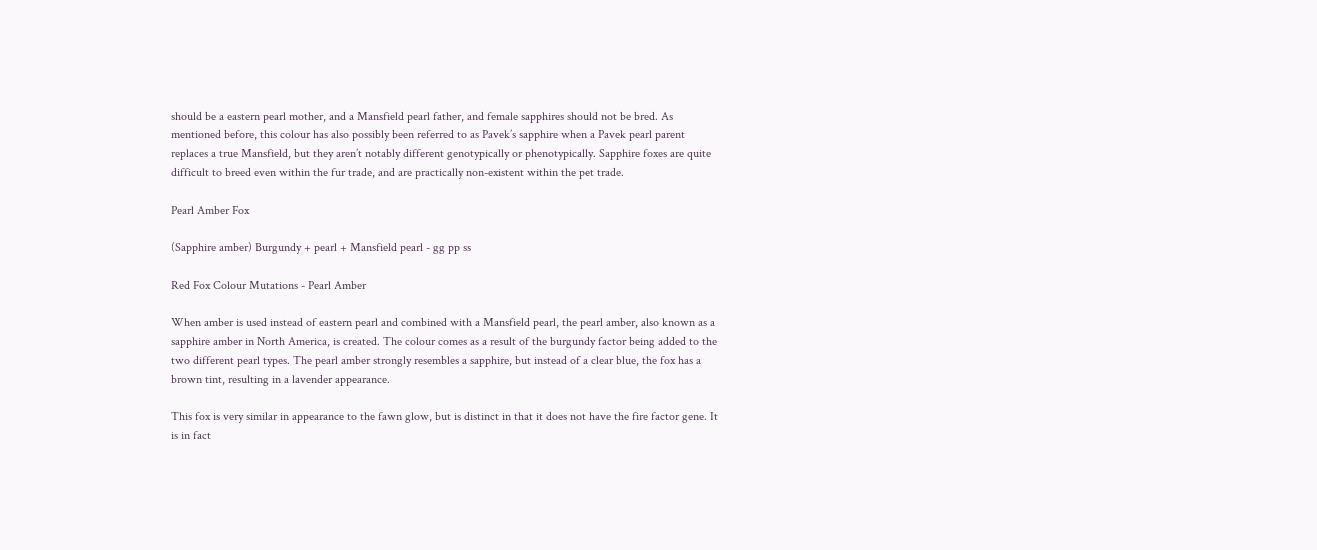should be a eastern pearl mother, and a Mansfield pearl father, and female sapphires should not be bred. As mentioned before, this colour has also possibly been referred to as Pavek’s sapphire when a Pavek pearl parent replaces a true Mansfield, but they aren’t notably different genotypically or phenotypically. Sapphire foxes are quite difficult to breed even within the fur trade, and are practically non-existent within the pet trade.

Pearl Amber Fox

(Sapphire amber) Burgundy + pearl + Mansfield pearl - gg pp ss

Red Fox Colour Mutations - Pearl Amber

When amber is used instead of eastern pearl and combined with a Mansfield pearl, the pearl amber, also known as a sapphire amber in North America, is created. The colour comes as a result of the burgundy factor being added to the two different pearl types. The pearl amber strongly resembles a sapphire, but instead of a clear blue, the fox has a brown tint, resulting in a lavender appearance.

This fox is very similar in appearance to the fawn glow, but is distinct in that it does not have the fire factor gene. It is in fact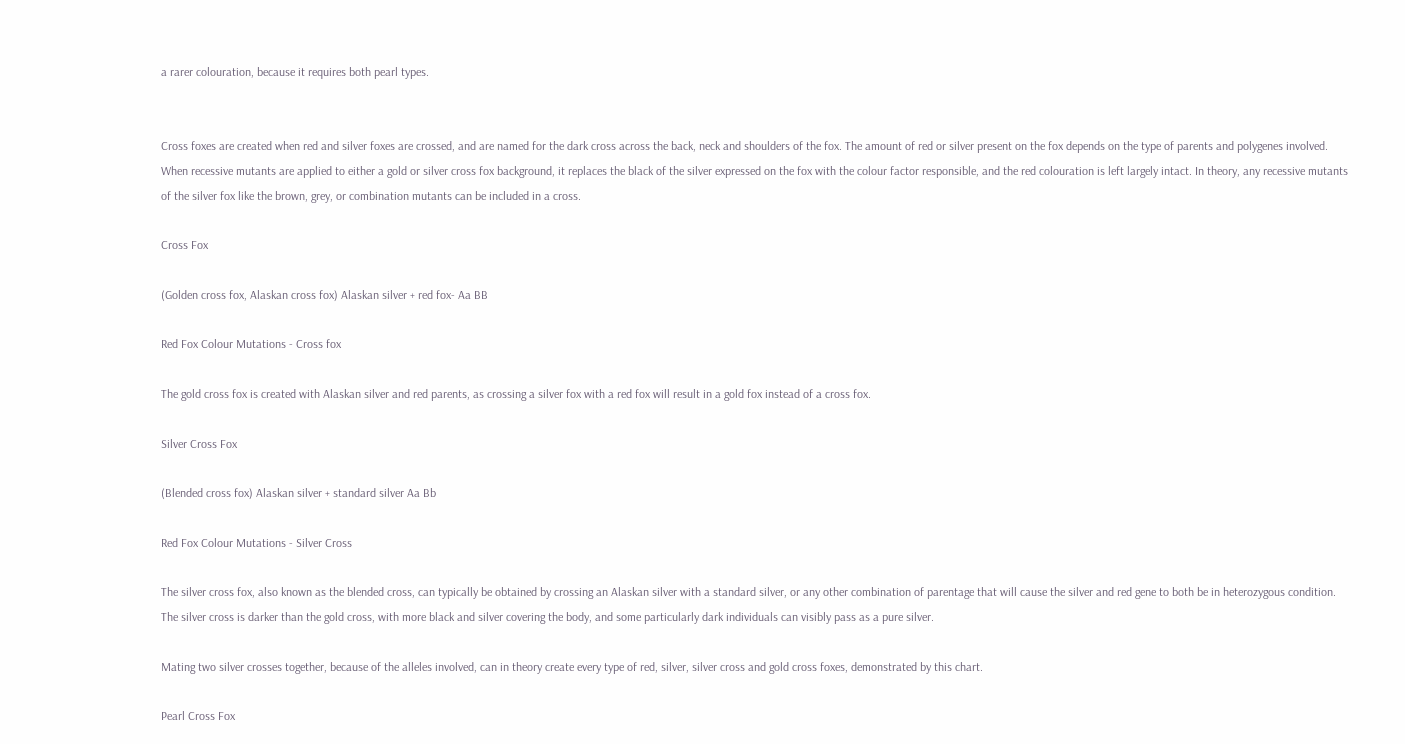a rarer colouration, because it requires both pearl types.


Cross foxes are created when red and silver foxes are crossed, and are named for the dark cross across the back, neck and shoulders of the fox. The amount of red or silver present on the fox depends on the type of parents and polygenes involved. When recessive mutants are applied to either a gold or silver cross fox background, it replaces the black of the silver expressed on the fox with the colour factor responsible, and the red colouration is left largely intact. In theory, any recessive mutants of the silver fox like the brown, grey, or combination mutants can be included in a cross.

Cross Fox

(Golden cross fox, Alaskan cross fox) Alaskan silver + red fox- Aa BB

Red Fox Colour Mutations - Cross fox

The gold cross fox is created with Alaskan silver and red parents, as crossing a silver fox with a red fox will result in a gold fox instead of a cross fox.

Silver Cross Fox

(Blended cross fox) Alaskan silver + standard silver Aa Bb

Red Fox Colour Mutations - Silver Cross

The silver cross fox, also known as the blended cross, can typically be obtained by crossing an Alaskan silver with a standard silver, or any other combination of parentage that will cause the silver and red gene to both be in heterozygous condition. The silver cross is darker than the gold cross, with more black and silver covering the body, and some particularly dark individuals can visibly pass as a pure silver.

Mating two silver crosses together, because of the alleles involved, can in theory create every type of red, silver, silver cross and gold cross foxes, demonstrated by this chart.

Pearl Cross Fox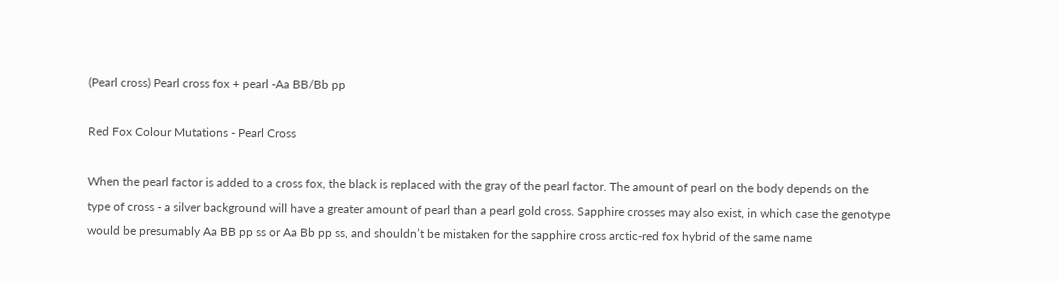(Pearl cross) Pearl cross fox + pearl -Aa BB/Bb pp

Red Fox Colour Mutations - Pearl Cross

When the pearl factor is added to a cross fox, the black is replaced with the gray of the pearl factor. The amount of pearl on the body depends on the type of cross - a silver background will have a greater amount of pearl than a pearl gold cross. Sapphire crosses may also exist, in which case the genotype would be presumably Aa BB pp ss or Aa Bb pp ss, and shouldn’t be mistaken for the sapphire cross arctic-red fox hybrid of the same name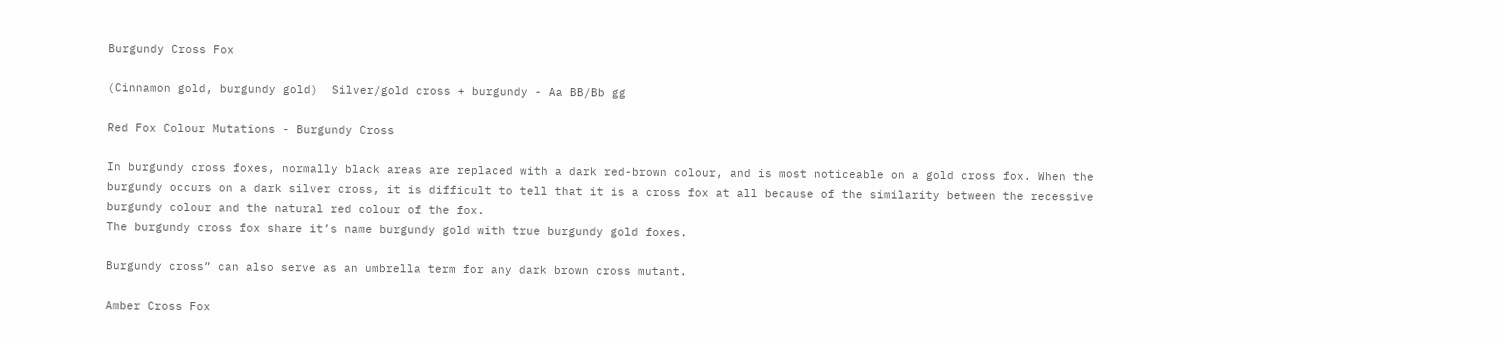Burgundy Cross Fox

(Cinnamon gold, burgundy gold)  Silver/gold cross + burgundy - Aa BB/Bb gg

Red Fox Colour Mutations - Burgundy Cross

In burgundy cross foxes, normally black areas are replaced with a dark red-brown colour, and is most noticeable on a gold cross fox. When the burgundy occurs on a dark silver cross, it is difficult to tell that it is a cross fox at all because of the similarity between the recessive burgundy colour and the natural red colour of the fox.
The burgundy cross fox share it’s name burgundy gold with true burgundy gold foxes.

Burgundy cross” can also serve as an umbrella term for any dark brown cross mutant.

Amber Cross Fox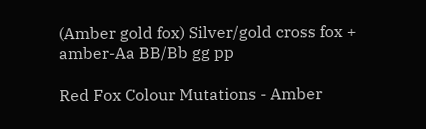(Amber gold fox) Silver/gold cross fox + amber-Aa BB/Bb gg pp

Red Fox Colour Mutations - Amber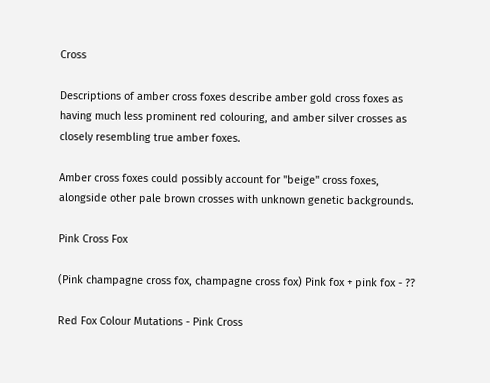Cross

Descriptions of amber cross foxes describe amber gold cross foxes as having much less prominent red colouring, and amber silver crosses as closely resembling true amber foxes.

Amber cross foxes could possibly account for "beige" cross foxes, alongside other pale brown crosses with unknown genetic backgrounds.

Pink Cross Fox

(Pink champagne cross fox, champagne cross fox) Pink fox + pink fox - ??

Red Fox Colour Mutations - Pink Cross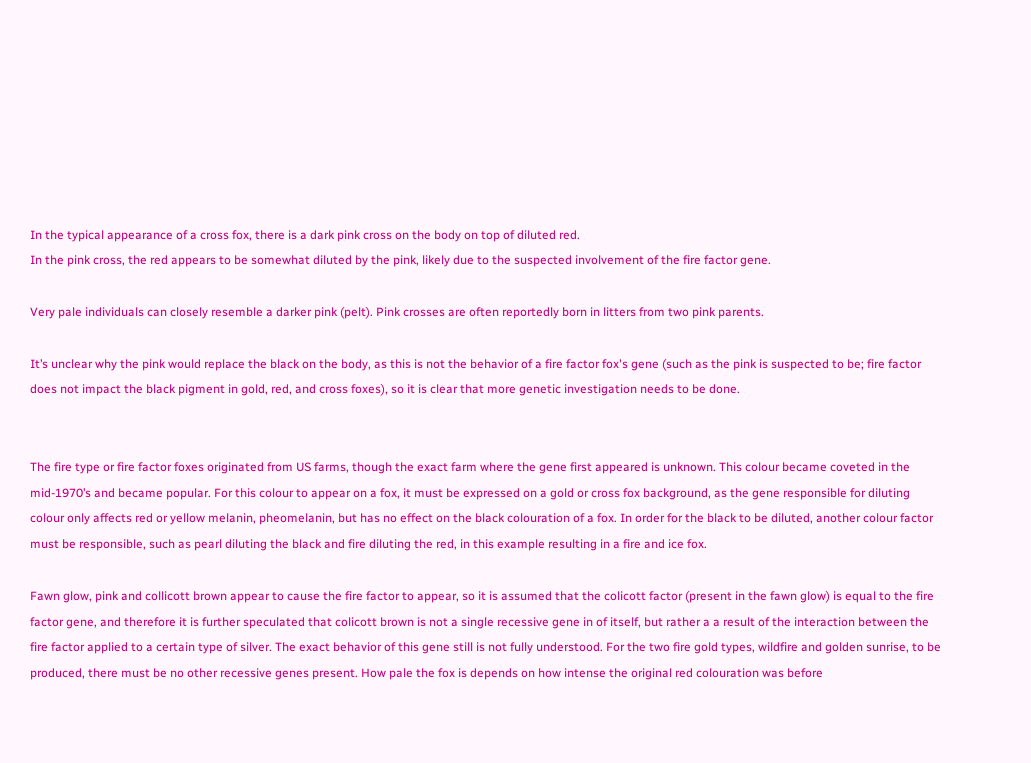In the typical appearance of a cross fox, there is a dark pink cross on the body on top of diluted red.
In the pink cross, the red appears to be somewhat diluted by the pink, likely due to the suspected involvement of the fire factor gene.

Very pale individuals can closely resemble a darker pink (pelt). Pink crosses are often reportedly born in litters from two pink parents.

It’s unclear why the pink would replace the black on the body, as this is not the behavior of a fire factor fox's gene (such as the pink is suspected to be; fire factor does not impact the black pigment in gold, red, and cross foxes), so it is clear that more genetic investigation needs to be done.


The fire type or fire factor foxes originated from US farms, though the exact farm where the gene first appeared is unknown. This colour became coveted in the mid-1970’s and became popular. For this colour to appear on a fox, it must be expressed on a gold or cross fox background, as the gene responsible for diluting colour only affects red or yellow melanin, pheomelanin, but has no effect on the black colouration of a fox. In order for the black to be diluted, another colour factor must be responsible, such as pearl diluting the black and fire diluting the red, in this example resulting in a fire and ice fox.

Fawn glow, pink and collicott brown appear to cause the fire factor to appear, so it is assumed that the colicott factor (present in the fawn glow) is equal to the fire factor gene, and therefore it is further speculated that colicott brown is not a single recessive gene in of itself, but rather a a result of the interaction between the fire factor applied to a certain type of silver. The exact behavior of this gene still is not fully understood. For the two fire gold types, wildfire and golden sunrise, to be produced, there must be no other recessive genes present. How pale the fox is depends on how intense the original red colouration was before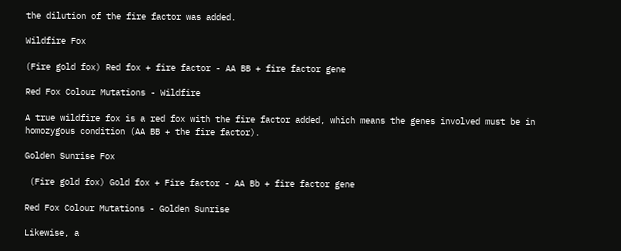the dilution of the fire factor was added.

Wildfire Fox

(Fire gold fox) Red fox + fire factor - AA BB + fire factor gene

Red Fox Colour Mutations - Wildfire

A true wildfire fox is a red fox with the fire factor added, which means the genes involved must be in homozygous condition (AA BB + the fire factor).

Golden Sunrise Fox

 (Fire gold fox) Gold fox + Fire factor - AA Bb + fire factor gene

Red Fox Colour Mutations - Golden Sunrise

Likewise, a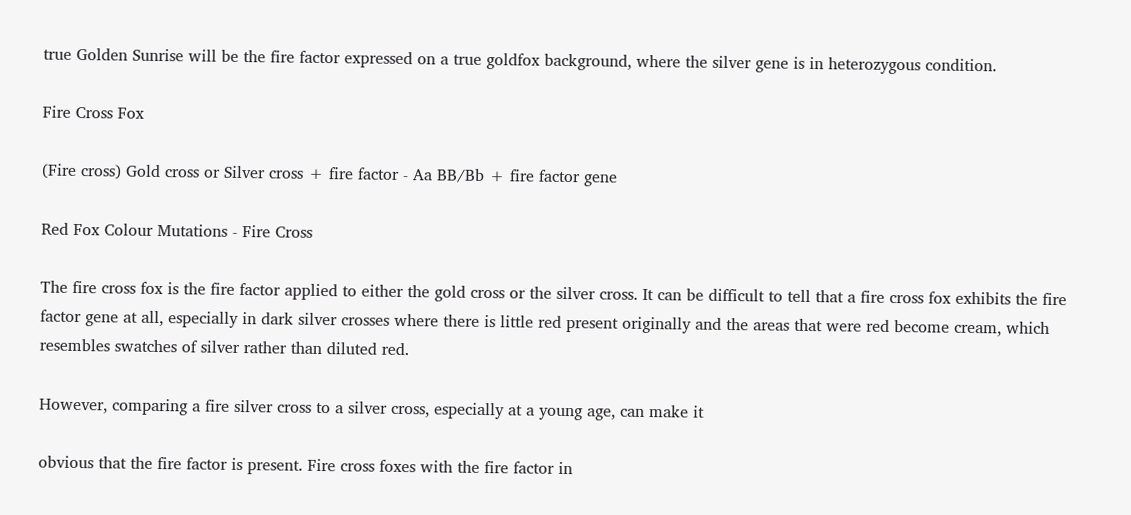true Golden Sunrise will be the fire factor expressed on a true goldfox background, where the silver gene is in heterozygous condition.

Fire Cross Fox

(Fire cross) Gold cross or Silver cross + fire factor - Aa BB/Bb + fire factor gene

Red Fox Colour Mutations - Fire Cross

The fire cross fox is the fire factor applied to either the gold cross or the silver cross. It can be difficult to tell that a fire cross fox exhibits the fire factor gene at all, especially in dark silver crosses where there is little red present originally and the areas that were red become cream, which resembles swatches of silver rather than diluted red.

However, comparing a fire silver cross to a silver cross, especially at a young age, can make it

obvious that the fire factor is present. Fire cross foxes with the fire factor in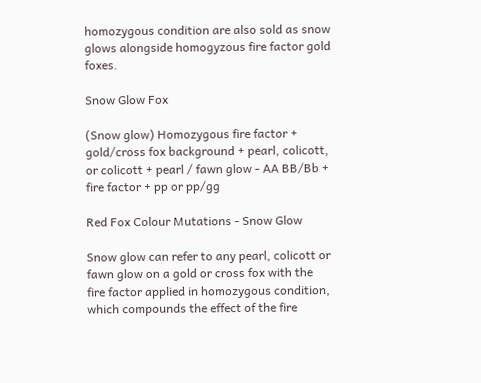homozygous condition are also sold as snow glows alongside homogyzous fire factor gold foxes.

Snow Glow Fox

(Snow glow) Homozygous fire factor + gold/cross fox background + pearl, colicott, or colicott + pearl / fawn glow - AA BB/Bb + fire factor + pp or pp/gg

Red Fox Colour Mutations - Snow Glow

Snow glow can refer to any pearl, colicott or fawn glow on a gold or cross fox with the fire factor applied in homozygous condition, which compounds the effect of the fire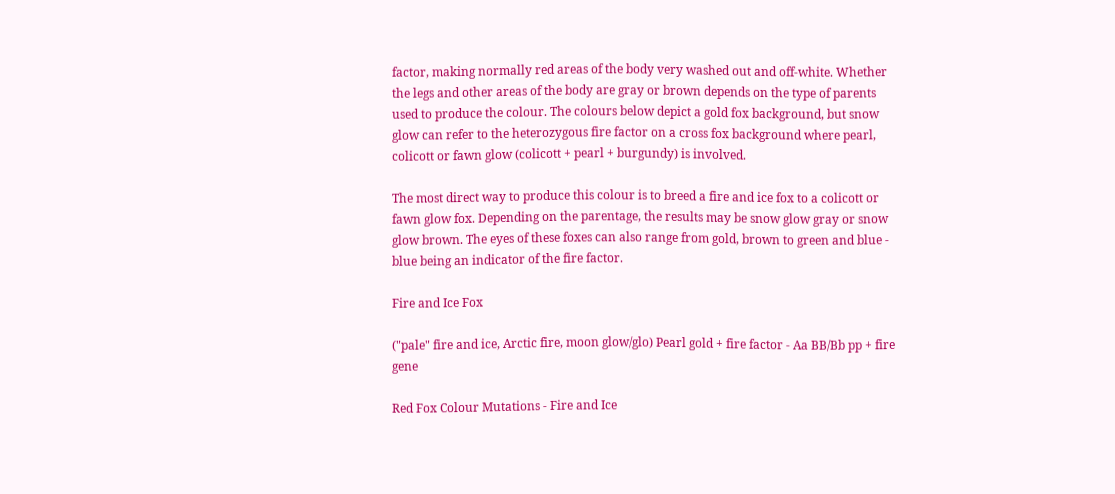factor, making normally red areas of the body very washed out and off-white. Whether the legs and other areas of the body are gray or brown depends on the type of parents used to produce the colour. The colours below depict a gold fox background, but snow glow can refer to the heterozygous fire factor on a cross fox background where pearl, colicott or fawn glow (colicott + pearl + burgundy) is involved.

The most direct way to produce this colour is to breed a fire and ice fox to a colicott or fawn glow fox. Depending on the parentage, the results may be snow glow gray or snow glow brown. The eyes of these foxes can also range from gold, brown to green and blue - blue being an indicator of the fire factor.

Fire and Ice Fox

("pale" fire and ice, Arctic fire, moon glow/glo) Pearl gold + fire factor - Aa BB/Bb pp + fire gene

Red Fox Colour Mutations - Fire and Ice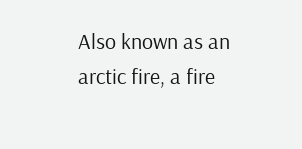Also known as an arctic fire, a fire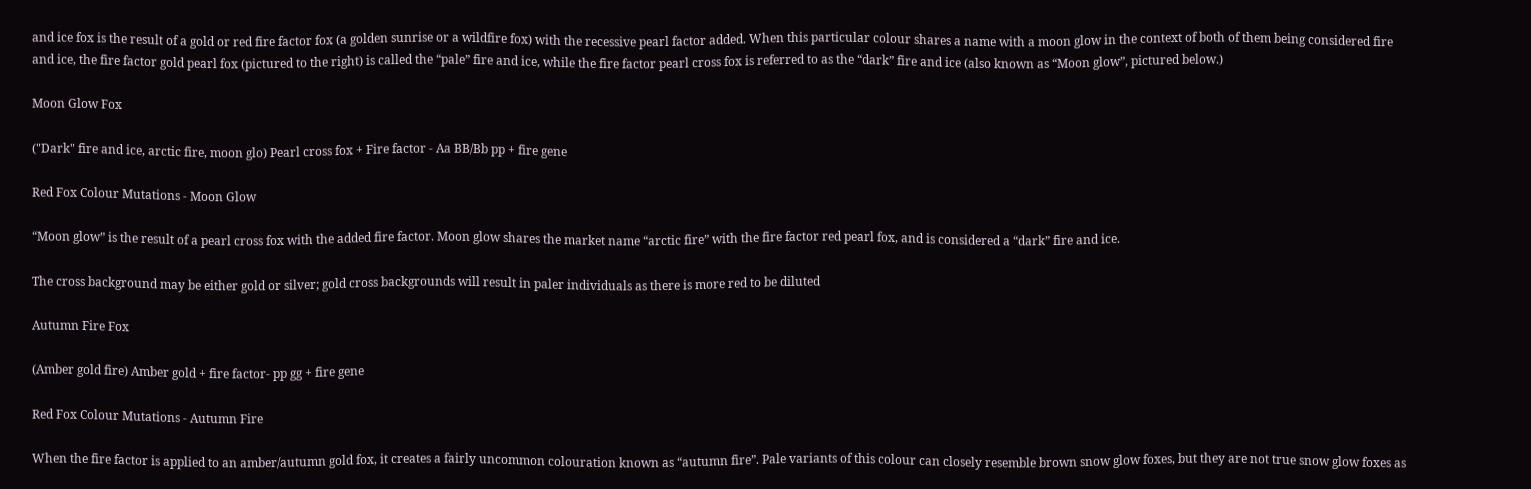and ice fox is the result of a gold or red fire factor fox (a golden sunrise or a wildfire fox) with the recessive pearl factor added. When this particular colour shares a name with a moon glow in the context of both of them being considered fire and ice, the fire factor gold pearl fox (pictured to the right) is called the “pale” fire and ice, while the fire factor pearl cross fox is referred to as the “dark” fire and ice (also known as “Moon glow”, pictured below.)

Moon Glow Fox

("Dark" fire and ice, arctic fire, moon glo) Pearl cross fox + Fire factor - Aa BB/Bb pp + fire gene

Red Fox Colour Mutations - Moon Glow

“Moon glow” is the result of a pearl cross fox with the added fire factor. Moon glow shares the market name “arctic fire” with the fire factor red pearl fox, and is considered a “dark” fire and ice.

The cross background may be either gold or silver; gold cross backgrounds will result in paler individuals as there is more red to be diluted

Autumn Fire Fox

(Amber gold fire) Amber gold + fire factor- pp gg + fire gene

Red Fox Colour Mutations - Autumn Fire

When the fire factor is applied to an amber/autumn gold fox, it creates a fairly uncommon colouration known as “autumn fire”. Pale variants of this colour can closely resemble brown snow glow foxes, but they are not true snow glow foxes as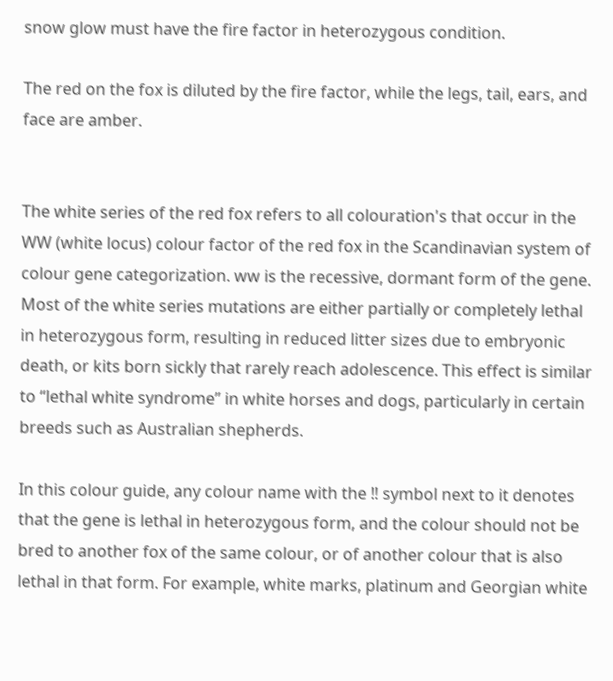snow glow must have the fire factor in heterozygous condition.

The red on the fox is diluted by the fire factor, while the legs, tail, ears, and face are amber.


The white series of the red fox refers to all colouration's that occur in the WW (white locus) colour factor of the red fox in the Scandinavian system of colour gene categorization. ww is the recessive, dormant form of the gene. Most of the white series mutations are either partially or completely lethal in heterozygous form, resulting in reduced litter sizes due to embryonic death, or kits born sickly that rarely reach adolescence. This effect is similar to “lethal white syndrome” in white horses and dogs, particularly in certain breeds such as Australian shepherds.

In this colour guide, any colour name with the ‼ symbol next to it denotes that the gene is lethal in heterozygous form, and the colour should not be bred to another fox of the same colour, or of another colour that is also lethal in that form. For example, white marks, platinum and Georgian white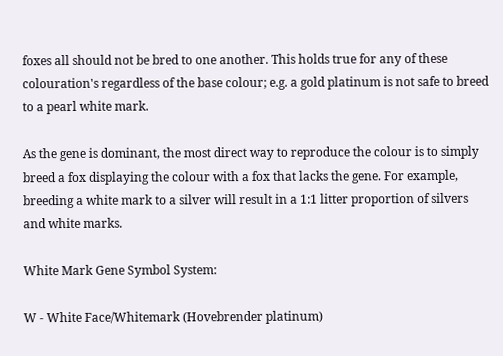foxes all should not be bred to one another. This holds true for any of these colouration's regardless of the base colour; e.g. a gold platinum is not safe to breed to a pearl white mark.

As the gene is dominant, the most direct way to reproduce the colour is to simply breed a fox displaying the colour with a fox that lacks the gene. For example, breeding a white mark to a silver will result in a 1:1 litter proportion of silvers and white marks.

White Mark Gene Symbol System:

W - White Face/Whitemark (Hovebrender platinum)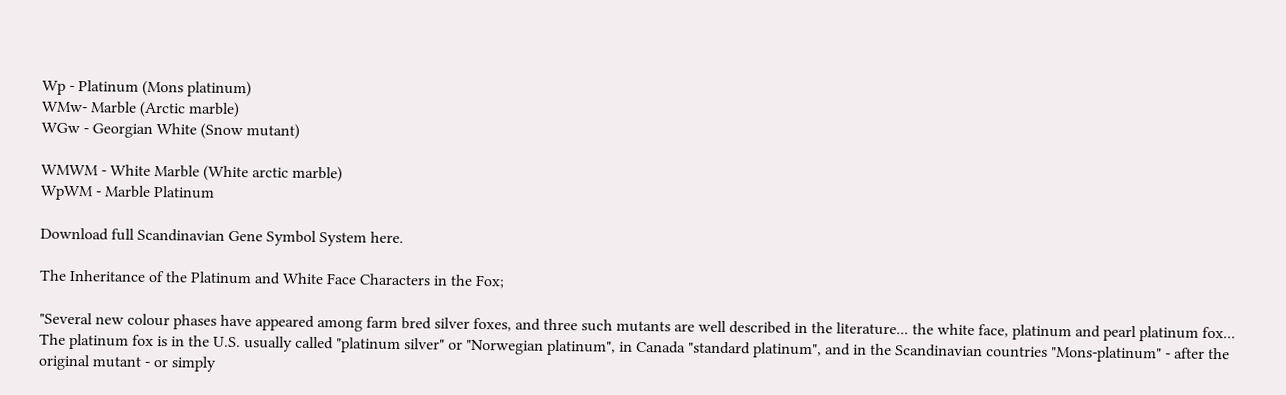Wp - Platinum (Mons platinum)
WMw- Marble (Arctic marble)
WGw - Georgian White (Snow mutant)

WMWM - White Marble (White arctic marble)
WpWM - Marble Platinum

Download full Scandinavian Gene Symbol System here.

The Inheritance of the Platinum and White Face Characters in the Fox;

"Several new colour phases have appeared among farm bred silver foxes, and three such mutants are well described in the literature... the white face, platinum and pearl platinum fox... The platinum fox is in the U.S. usually called "platinum silver" or "Norwegian platinum", in Canada "standard platinum", and in the Scandinavian countries "Mons-platinum" - after the original mutant - or simply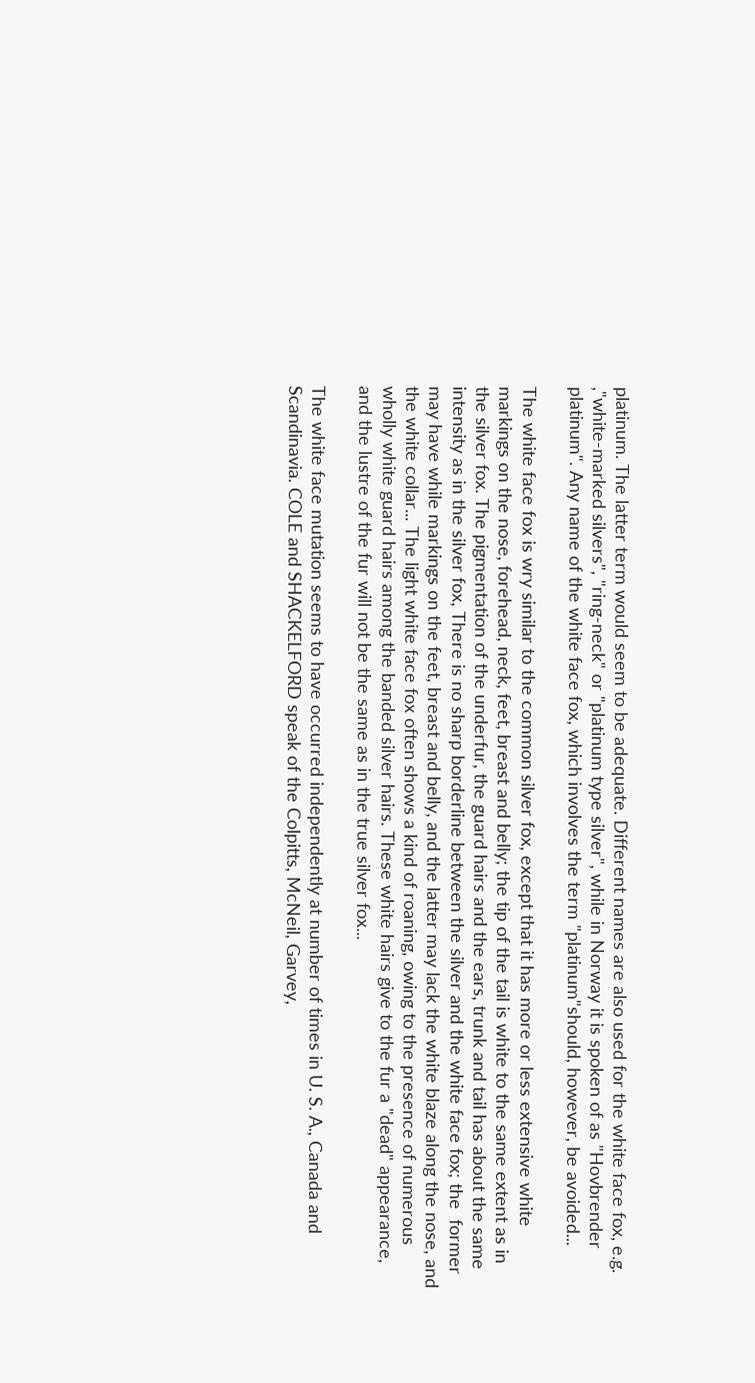platinum. The latter term would seem to be adequate. Different names are also used for the white face fox, e.g. ,"white-marked silvers", "ring-neck" or "platinum type silver", while in Norway it is spoken of as "Hovbrender platinum". Any name of the white face fox, which involves the term "platinum"should, however, be avoided...

The white face fox is wry similar to the common silver fox, except that it has more or less extensive white markings on the nose, forehead, neck, feet, breast and belly; the tip of the tail is white to the same extent as in the silver fox. The pigmentation of the underfur, the guard hairs and the ears, trunk and tail has about the same intensity as in the silver fox, There is no sharp borderline between the silver and the white face fox; the  former may have while markings on the feet, breast and belly, and the latter may lack the white blaze along the nose, and the white collar... The light white face fox often shows a kind of roaning, owing to the presence of numerous wholly white guard hairs among the banded silver hairs. These white hairs give to the fur a "dead" appearance, and the lustre of the fur will not be the same as in the true silver fox...

The white face mutation seems to have occurred independently at number of times in U. S. A., Canada and Scandinavia. COLE and SHACKELFORD speak of the Colpitts, McNeil, Garvey,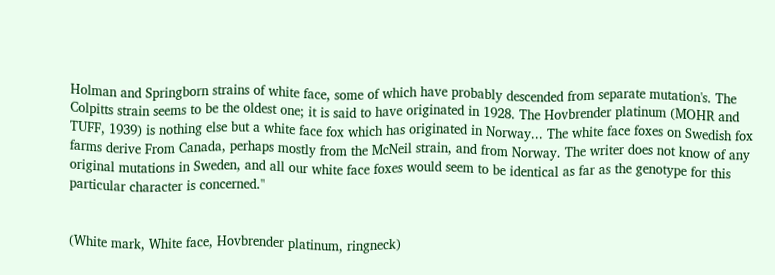Holman and Springborn strains of white face, some of which have probably descended from separate mutation's. The Colpitts strain seems to be the oldest one; it is said to have originated in 1928. The Hovbrender platinum (MOHR and TUFF, 1939) is nothing else but a white face fox which has originated in Norway... The white face foxes on Swedish fox farms derive From Canada, perhaps mostly from the McNeil strain, and from Norway. The writer does not know of any original mutations in Sweden, and all our white face foxes would seem to be identical as far as the genotype for this particular character is concerned."


(White mark, White face, Hovbrender platinum, ringneck)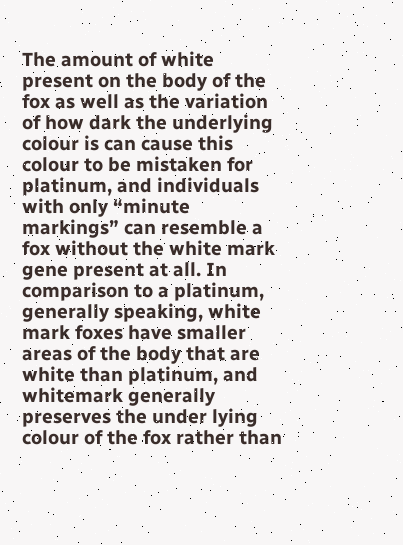The amount of white present on the body of the fox as well as the variation of how dark the underlying colour is can cause this colour to be mistaken for platinum, and individuals with only “minute markings” can resemble a fox without the white mark gene present at all. In comparison to a platinum, generally speaking, white mark foxes have smaller areas of the body that are white than platinum, and whitemark generally preserves the under lying colour of the fox rather than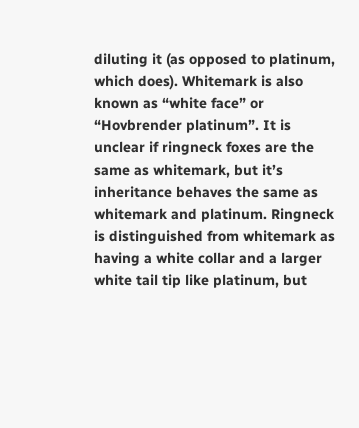diluting it (as opposed to platinum, which does). Whitemark is also known as “white face” or “Hovbrender platinum”. It is unclear if ringneck foxes are the same as whitemark, but it’s inheritance behaves the same as whitemark and platinum. Ringneck is distinguished from whitemark as having a white collar and a larger white tail tip like platinum, but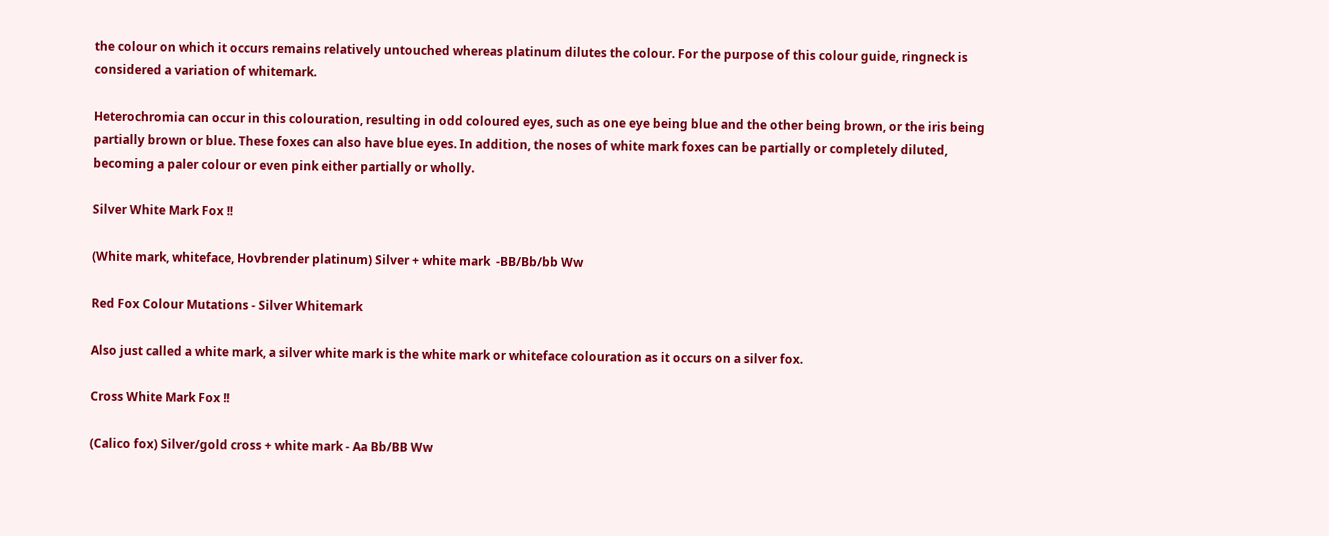the colour on which it occurs remains relatively untouched whereas platinum dilutes the colour. For the purpose of this colour guide, ringneck is considered a variation of whitemark.

Heterochromia can occur in this colouration, resulting in odd coloured eyes, such as one eye being blue and the other being brown, or the iris being partially brown or blue. These foxes can also have blue eyes. In addition, the noses of white mark foxes can be partially or completely diluted, becoming a paler colour or even pink either partially or wholly.

Silver White Mark Fox !!

(White mark, whiteface, Hovbrender platinum) Silver + white mark  -BB/Bb/bb Ww

Red Fox Colour Mutations - Silver Whitemark

Also just called a white mark, a silver white mark is the white mark or whiteface colouration as it occurs on a silver fox.

Cross White Mark Fox !!

(Calico fox) Silver/gold cross + white mark - Aa Bb/BB Ww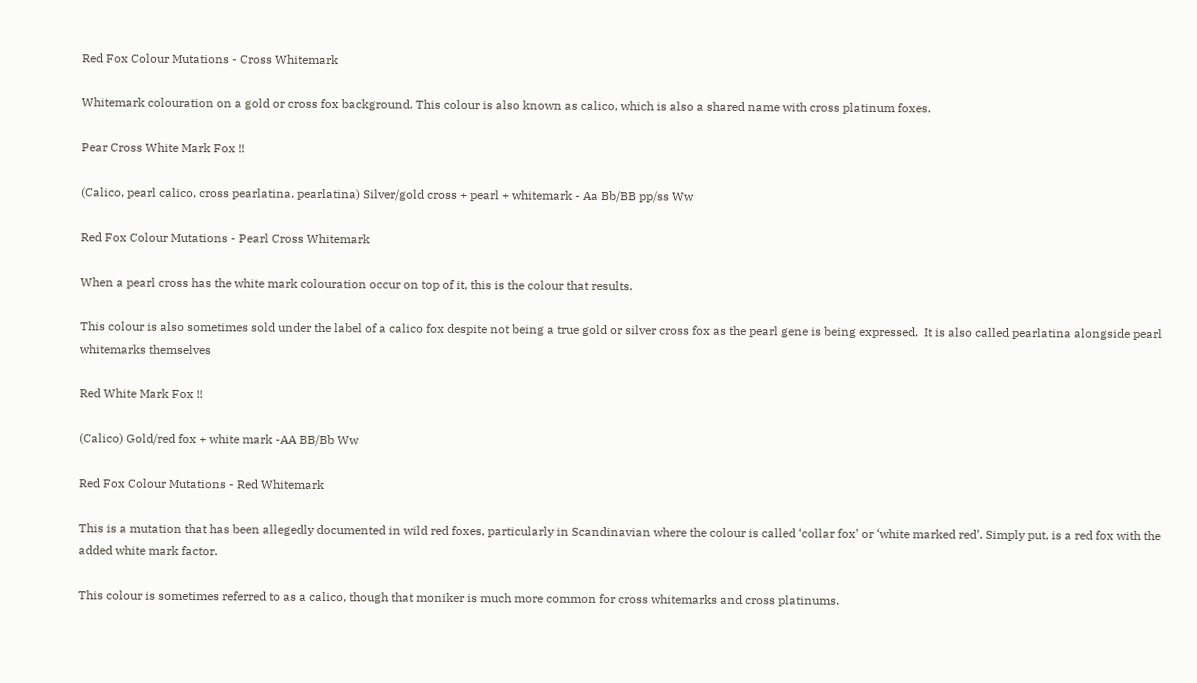Red Fox Colour Mutations - Cross Whitemark

Whitemark colouration on a gold or cross fox background. This colour is also known as calico, which is also a shared name with cross platinum foxes.

Pear Cross White Mark Fox !!

(Calico, pearl calico, cross pearlatina. pearlatina) Silver/gold cross + pearl + whitemark - Aa Bb/BB pp/ss Ww

Red Fox Colour Mutations - Pearl Cross Whitemark

When a pearl cross has the white mark colouration occur on top of it, this is the colour that results.

This colour is also sometimes sold under the label of a calico fox despite not being a true gold or silver cross fox as the pearl gene is being expressed.  It is also called pearlatina alongside pearl whitemarks themselves

Red White Mark Fox !!

(Calico) Gold/red fox + white mark -AA BB/Bb Ww

Red Fox Colour Mutations - Red Whitemark

This is a mutation that has been allegedly documented in wild red foxes, particularly in Scandinavian where the colour is called ‘collar fox’ or ‘white marked red’. Simply put, is a red fox with the added white mark factor.

This colour is sometimes referred to as a calico, though that moniker is much more common for cross whitemarks and cross platinums.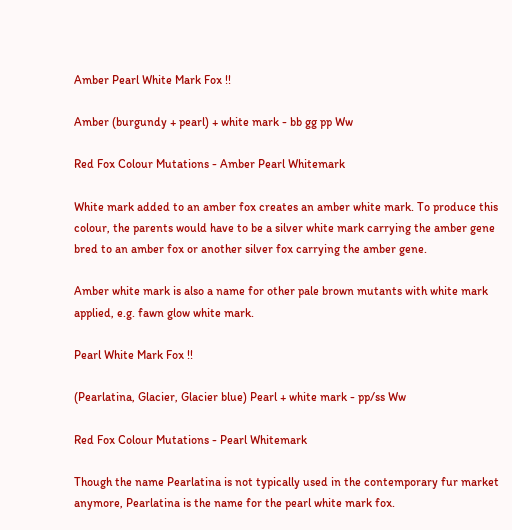Amber Pearl White Mark Fox !!

Amber (burgundy + pearl) + white mark - bb gg pp Ww

Red Fox Colour Mutations - Amber Pearl Whitemark

White mark added to an amber fox creates an amber white mark. To produce this colour, the parents would have to be a silver white mark carrying the amber gene bred to an amber fox or another silver fox carrying the amber gene.

Amber white mark is also a name for other pale brown mutants with white mark applied, e.g. fawn glow white mark.

Pearl White Mark Fox !!

(Pearlatina, Glacier, Glacier blue) Pearl + white mark - pp/ss Ww

Red Fox Colour Mutations - Pearl Whitemark

Though the name Pearlatina is not typically used in the contemporary fur market anymore, Pearlatina is the name for the pearl white mark fox.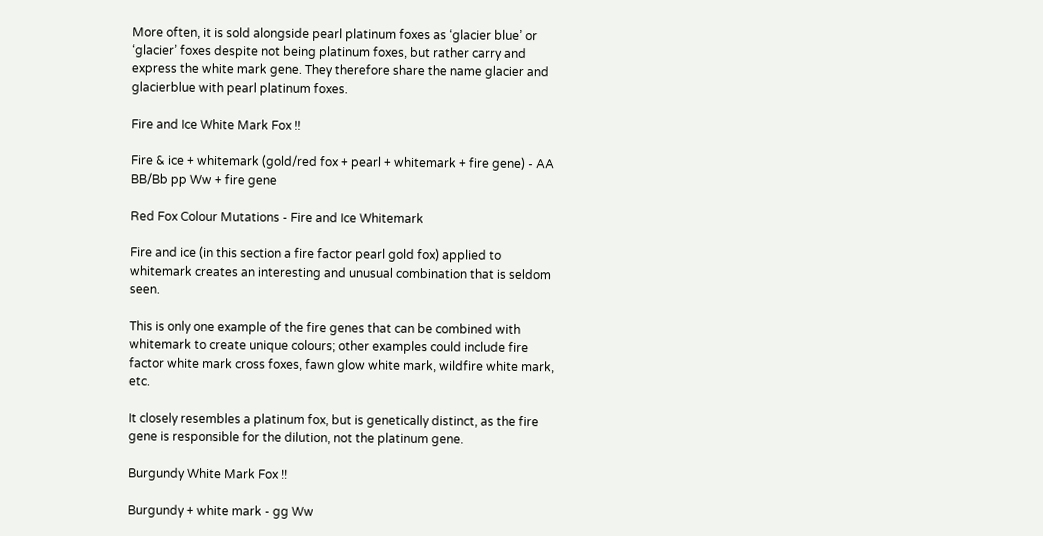More often, it is sold alongside pearl platinum foxes as ‘glacier blue’ or ‘glacier’ foxes despite not being platinum foxes, but rather carry and express the white mark gene. They therefore share the name glacier and glacierblue with pearl platinum foxes.

Fire and Ice White Mark Fox !!

Fire & ice + whitemark (gold/red fox + pearl + whitemark + fire gene) - AA BB/Bb pp Ww + fire gene

Red Fox Colour Mutations - Fire and Ice Whitemark

Fire and ice (in this section a fire factor pearl gold fox) applied to whitemark creates an interesting and unusual combination that is seldom seen.

This is only one example of the fire genes that can be combined with whitemark to create unique colours; other examples could include fire factor white mark cross foxes, fawn glow white mark, wildfire white mark, etc.

It closely resembles a platinum fox, but is genetically distinct, as the fire gene is responsible for the dilution, not the platinum gene.

Burgundy White Mark Fox !!

Burgundy + white mark - gg Ww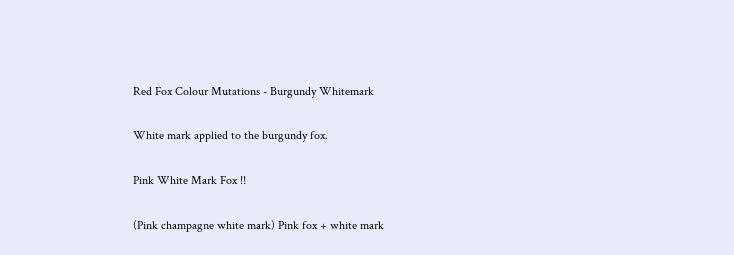Red Fox Colour Mutations - Burgundy Whitemark

White mark applied to the burgundy fox.

Pink White Mark Fox !!

(Pink champagne white mark) Pink fox + white mark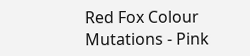Red Fox Colour Mutations - Pink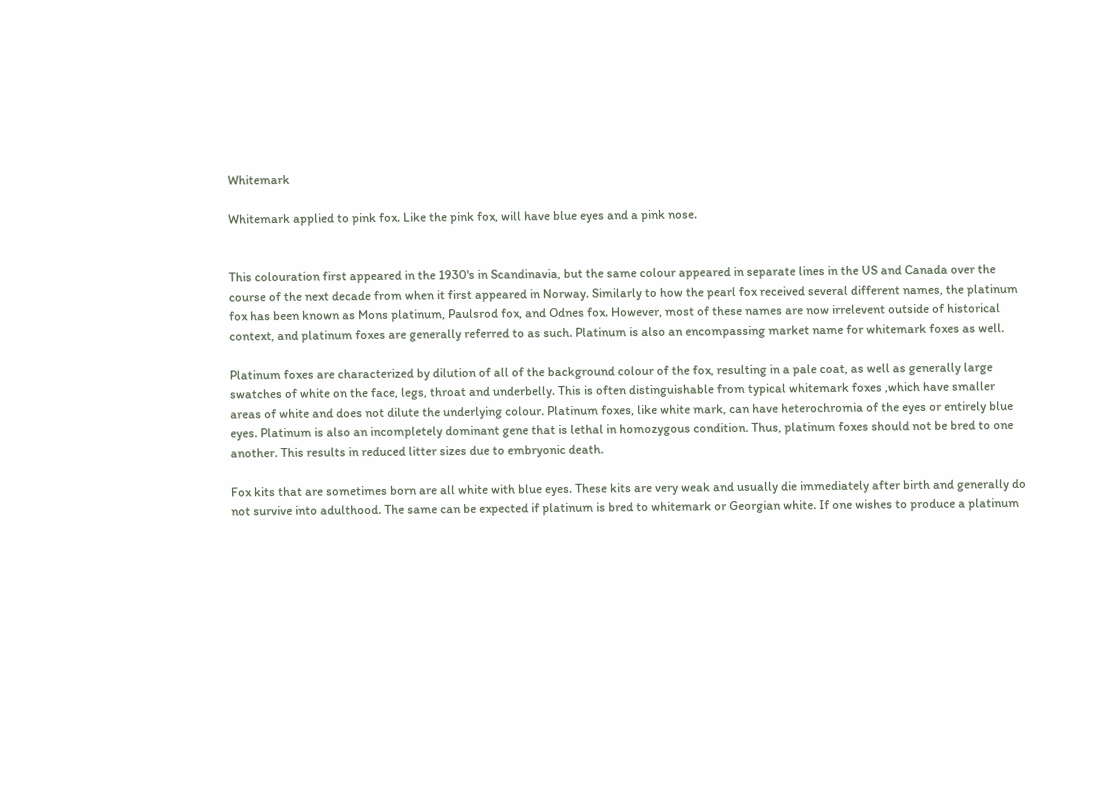Whitemark

Whitemark applied to pink fox. Like the pink fox, will have blue eyes and a pink nose.


This colouration first appeared in the 1930's in Scandinavia, but the same colour appeared in separate lines in the US and Canada over the course of the next decade from when it first appeared in Norway. Similarly to how the pearl fox received several different names, the platinum fox has been known as Mons platinum, Paulsrod fox, and Odnes fox. However, most of these names are now irrelevent outside of historical context, and platinum foxes are generally referred to as such. Platinum is also an encompassing market name for whitemark foxes as well.

Platinum foxes are characterized by dilution of all of the background colour of the fox, resulting in a pale coat, as well as generally large swatches of white on the face, legs, throat and underbelly. This is often distinguishable from typical whitemark foxes ,which have smaller areas of white and does not dilute the underlying colour. Platinum foxes, like white mark, can have heterochromia of the eyes or entirely blue eyes. Platinum is also an incompletely dominant gene that is lethal in homozygous condition. Thus, platinum foxes should not be bred to one another. This results in reduced litter sizes due to embryonic death.

Fox kits that are sometimes born are all white with blue eyes. These kits are very weak and usually die immediately after birth and generally do not survive into adulthood. The same can be expected if platinum is bred to whitemark or Georgian white. If one wishes to produce a platinum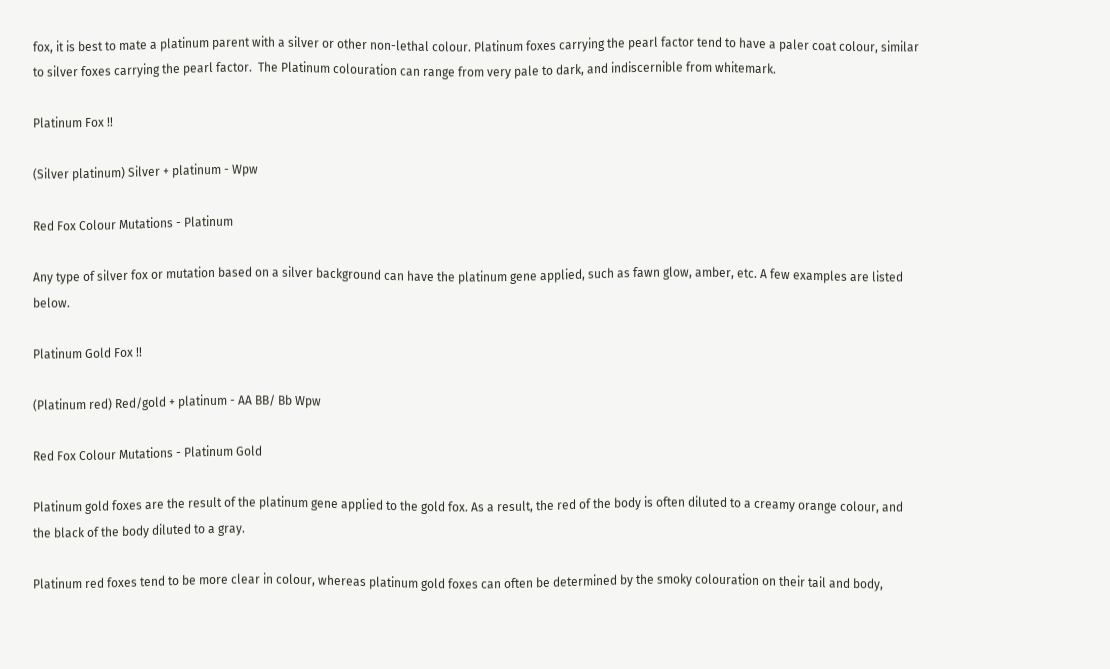fox, it is best to mate a platinum parent with a silver or other non-lethal colour. Platinum foxes carrying the pearl factor tend to have a paler coat colour, similar to silver foxes carrying the pearl factor.  The Platinum colouration can range from very pale to dark, and indiscernible from whitemark.

Platinum Fox !!

(Silver platinum) Silver + platinum - Wpw

Red Fox Colour Mutations - Platinum

Any type of silver fox or mutation based on a silver background can have the platinum gene applied, such as fawn glow, amber, etc. A few examples are listed below.

Platinum Gold Fox !!

(Platinum red) Red/gold + platinum - AA BB/ Bb Wpw

Red Fox Colour Mutations - Platinum Gold

Platinum gold foxes are the result of the platinum gene applied to the gold fox. As a result, the red of the body is often diluted to a creamy orange colour, and the black of the body diluted to a gray.

Platinum red foxes tend to be more clear in colour, whereas platinum gold foxes can often be determined by the smoky colouration on their tail and body,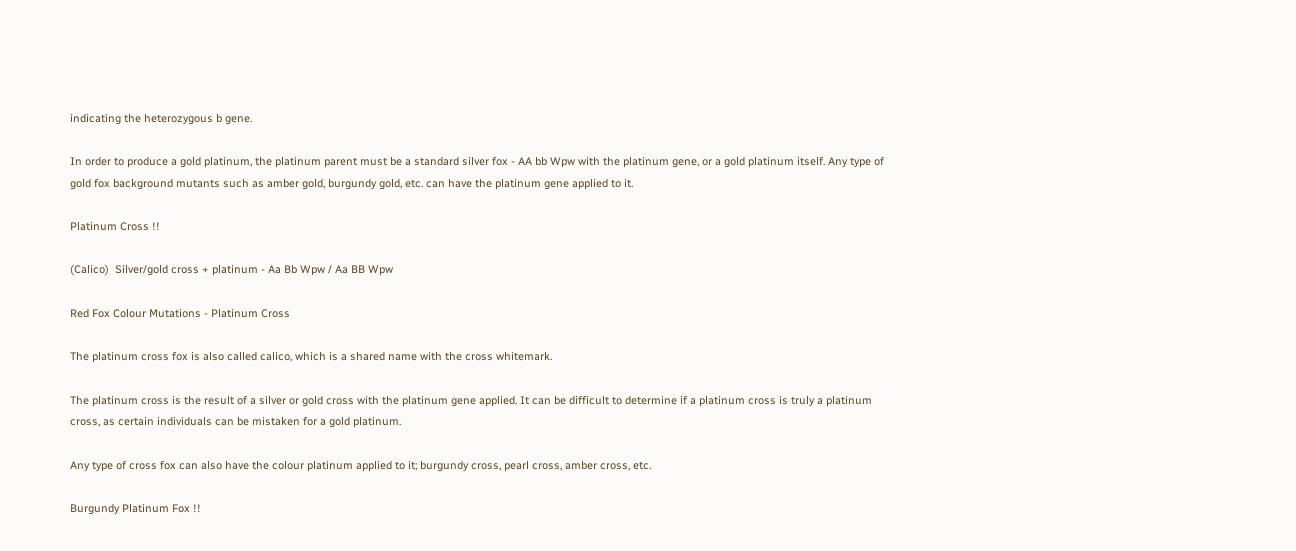indicating the heterozygous b gene.

In order to produce a gold platinum, the platinum parent must be a standard silver fox - AA bb Wpw with the platinum gene, or a gold platinum itself. Any type of gold fox background mutants such as amber gold, burgundy gold, etc. can have the platinum gene applied to it.

Platinum Cross !!

(Calico)  Silver/gold cross + platinum - Aa Bb Wpw / Aa BB Wpw

Red Fox Colour Mutations - Platinum Cross

The platinum cross fox is also called calico, which is a shared name with the cross whitemark.

The platinum cross is the result of a silver or gold cross with the platinum gene applied. It can be difficult to determine if a platinum cross is truly a platinum cross, as certain individuals can be mistaken for a gold platinum.

Any type of cross fox can also have the colour platinum applied to it; burgundy cross, pearl cross, amber cross, etc.

Burgundy Platinum Fox !!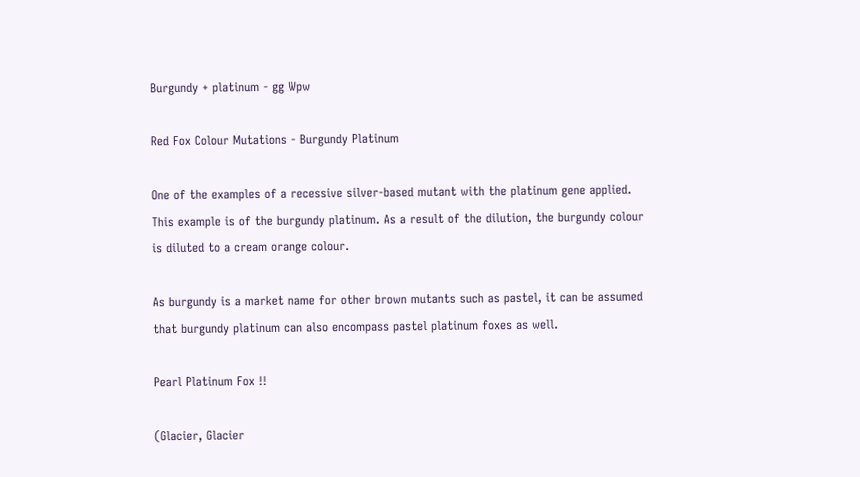Burgundy + platinum - gg Wpw

Red Fox Colour Mutations - Burgundy Platinum

One of the examples of a recessive silver-based mutant with the platinum gene applied. This example is of the burgundy platinum. As a result of the dilution, the burgundy colour is diluted to a cream orange colour.

As burgundy is a market name for other brown mutants such as pastel, it can be assumed that burgundy platinum can also encompass pastel platinum foxes as well.

Pearl Platinum Fox !!

(Glacier, Glacier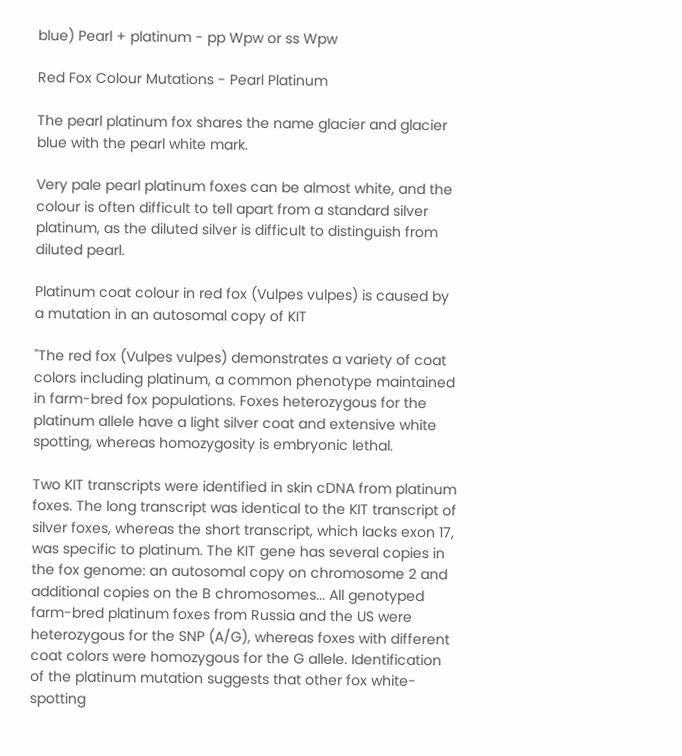blue) Pearl + platinum - pp Wpw or ss Wpw

Red Fox Colour Mutations - Pearl Platinum

The pearl platinum fox shares the name glacier and glacier blue with the pearl white mark.

Very pale pearl platinum foxes can be almost white, and the colour is often difficult to tell apart from a standard silver platinum, as the diluted silver is difficult to distinguish from diluted pearl.

Platinum coat colour in red fox (Vulpes vulpes) is caused by a mutation in an autosomal copy of KIT

"The red fox (Vulpes vulpes) demonstrates a variety of coat colors including platinum, a common phenotype maintained in farm-bred fox populations. Foxes heterozygous for the platinum allele have a light silver coat and extensive white spotting, whereas homozygosity is embryonic lethal.

Two KIT transcripts were identified in skin cDNA from platinum foxes. The long transcript was identical to the KIT transcript of silver foxes, whereas the short transcript, which lacks exon 17, was specific to platinum. The KIT gene has several copies in the fox genome: an autosomal copy on chromosome 2 and additional copies on the B chromosomes... All genotyped farm-bred platinum foxes from Russia and the US were heterozygous for the SNP (A/G), whereas foxes with different coat colors were homozygous for the G allele. Identification of the platinum mutation suggests that other fox white-spotting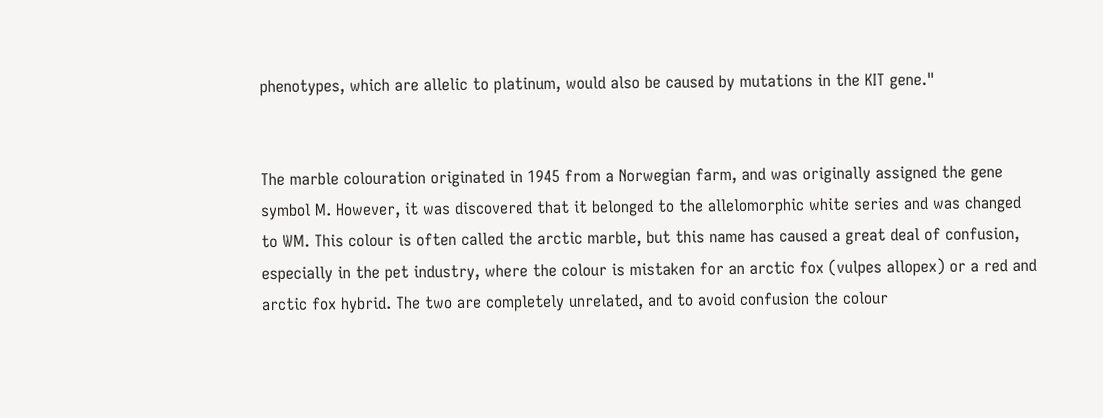phenotypes, which are allelic to platinum, would also be caused by mutations in the KIT gene."


The marble colouration originated in 1945 from a Norwegian farm, and was originally assigned the gene symbol M. However, it was discovered that it belonged to the allelomorphic white series and was changed to WM. This colour is often called the arctic marble, but this name has caused a great deal of confusion, especially in the pet industry, where the colour is mistaken for an arctic fox (vulpes allopex) or a red and arctic fox hybrid. The two are completely unrelated, and to avoid confusion the colour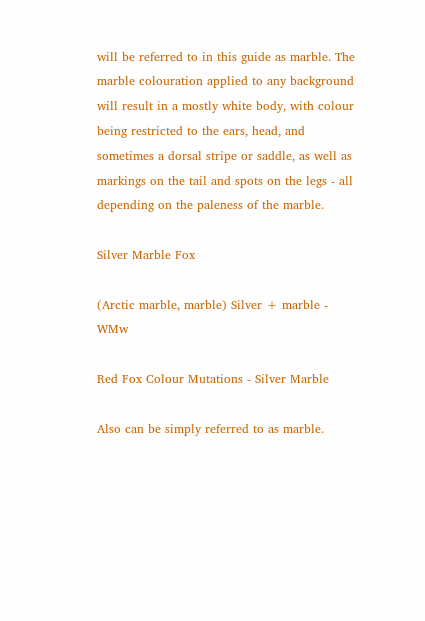will be referred to in this guide as marble. The marble colouration applied to any background will result in a mostly white body, with colour being restricted to the ears, head, and sometimes a dorsal stripe or saddle, as well as markings on the tail and spots on the legs - all depending on the paleness of the marble.

Silver Marble Fox

(Arctic marble, marble) Silver + marble - WMw

Red Fox Colour Mutations - Silver Marble

Also can be simply referred to as marble.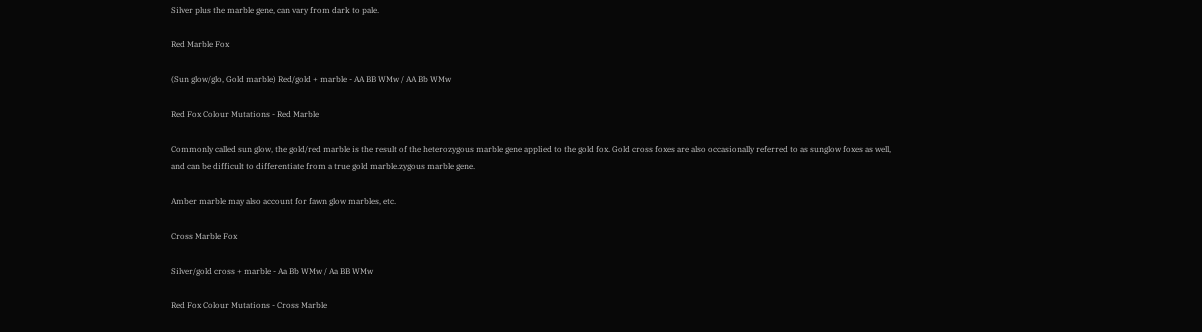Silver plus the marble gene, can vary from dark to pale.

Red Marble Fox

(Sun glow/glo, Gold marble) Red/gold + marble - AA BB WMw / AA Bb WMw

Red Fox Colour Mutations - Red Marble

Commonly called sun glow, the gold/red marble is the result of the heterozygous marble gene applied to the gold fox. Gold cross foxes are also occasionally referred to as sunglow foxes as well, and can be difficult to differentiate from a true gold marble.zygous marble gene.

Amber marble may also account for fawn glow marbles, etc.

Cross Marble Fox

Silver/gold cross + marble - Aa Bb WMw / Aa BB WMw

Red Fox Colour Mutations - Cross Marble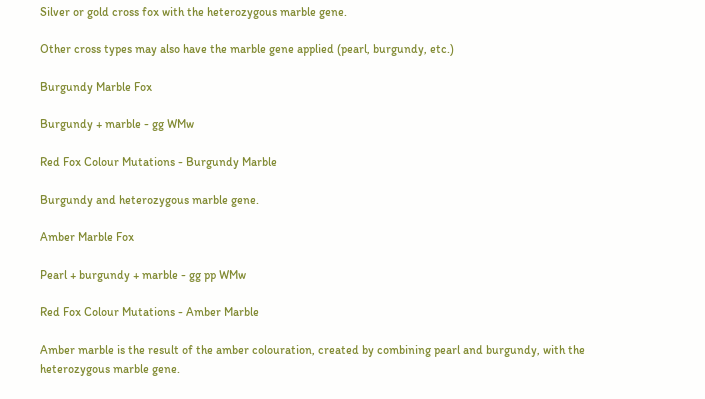Silver or gold cross fox with the heterozygous marble gene.

Other cross types may also have the marble gene applied (pearl, burgundy, etc.)

Burgundy Marble Fox

Burgundy + marble - gg WMw

Red Fox Colour Mutations - Burgundy Marble

Burgundy and heterozygous marble gene.

Amber Marble Fox

Pearl + burgundy + marble - gg pp WMw

Red Fox Colour Mutations - Amber Marble

Amber marble is the result of the amber colouration, created by combining pearl and burgundy, with the heterozygous marble gene.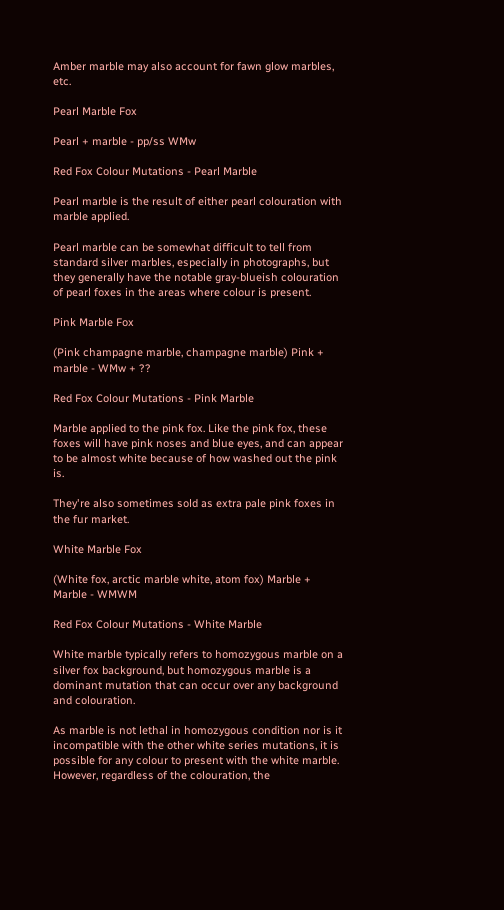Amber marble may also account for fawn glow marbles, etc.

Pearl Marble Fox

Pearl + marble - pp/ss WMw

Red Fox Colour Mutations - Pearl Marble

Pearl marble is the result of either pearl colouration with marble applied.

Pearl marble can be somewhat difficult to tell from standard silver marbles, especially in photographs, but they generally have the notable gray-blueish colouration of pearl foxes in the areas where colour is present.

Pink Marble Fox

(Pink champagne marble, champagne marble) Pink + marble - WMw + ??

Red Fox Colour Mutations - Pink Marble

Marble applied to the pink fox. Like the pink fox, these foxes will have pink noses and blue eyes, and can appear to be almost white because of how washed out the pink is.

They're also sometimes sold as extra pale pink foxes in the fur market.

White Marble Fox

(White fox, arctic marble white, atom fox) Marble + Marble - WMWM

Red Fox Colour Mutations - White Marble

White marble typically refers to homozygous marble on a silver fox background, but homozygous marble is a dominant mutation that can occur over any background and colouration.

As marble is not lethal in homozygous condition nor is it incompatible with the other white series mutations, it is possible for any colour to present with the white marble. However, regardless of the colouration, the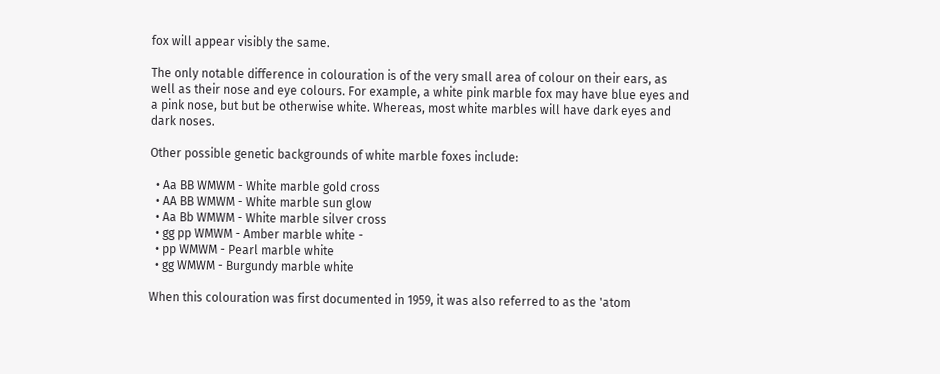fox will appear visibly the same.

The only notable difference in colouration is of the very small area of colour on their ears, as well as their nose and eye colours. For example, a white pink marble fox may have blue eyes and a pink nose, but but be otherwise white. Whereas, most white marbles will have dark eyes and dark noses.

Other possible genetic backgrounds of white marble foxes include:

  • Aa BB WMWM - White marble gold cross
  • AA BB WMWM - White marble sun glow
  • Aa Bb WMWM - White marble silver cross
  • gg pp WMWM - Amber marble white -
  • pp WMWM - Pearl marble white
  • gg WMWM - Burgundy marble white

When this colouration was first documented in 1959, it was also referred to as the 'atom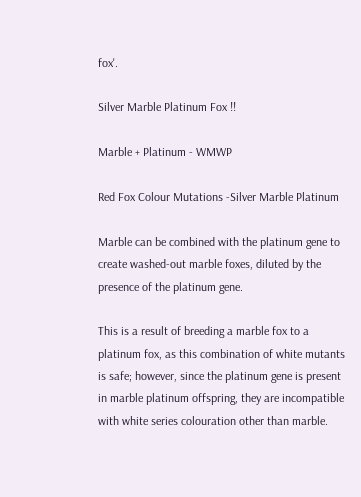fox'.

Silver Marble Platinum Fox !!

Marble + Platinum - WMWP

Red Fox Colour Mutations -Silver Marble Platinum

Marble can be combined with the platinum gene to create washed-out marble foxes, diluted by the presence of the platinum gene.

This is a result of breeding a marble fox to a platinum fox, as this combination of white mutants is safe; however, since the platinum gene is present in marble platinum offspring, they are incompatible with white series colouration other than marble.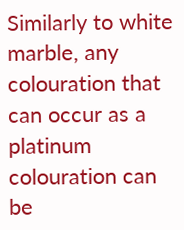Similarly to white marble, any colouration that can occur as a platinum colouration can be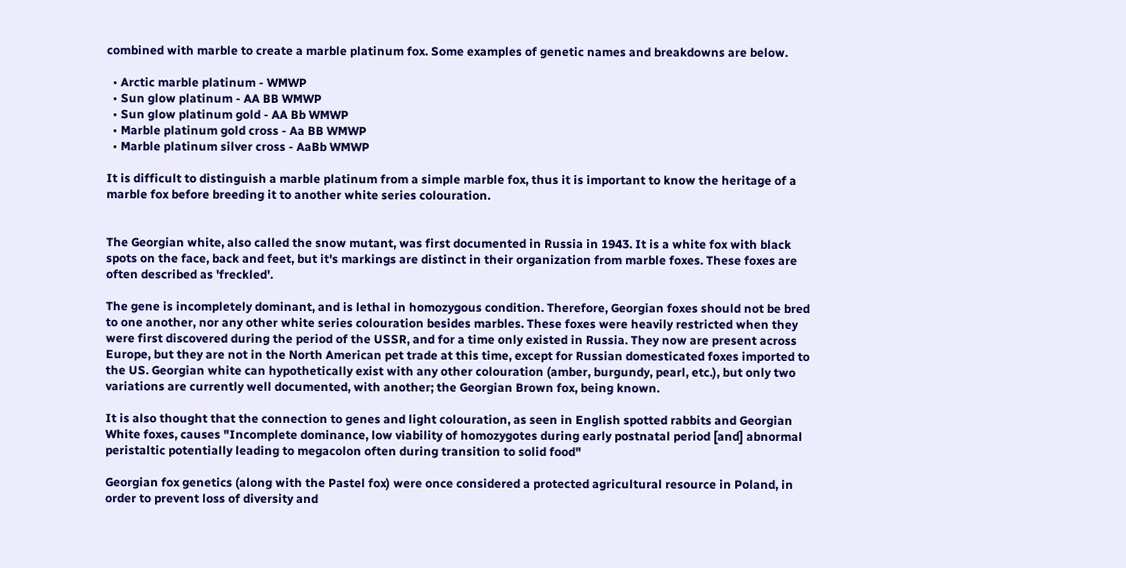combined with marble to create a marble platinum fox. Some examples of genetic names and breakdowns are below.

  • Arctic marble platinum - WMWP
  • Sun glow platinum - AA BB WMWP
  • Sun glow platinum gold - AA Bb WMWP
  • Marble platinum gold cross - Aa BB WMWP
  • Marble platinum silver cross - AaBb WMWP

It is difficult to distinguish a marble platinum from a simple marble fox, thus it is important to know the heritage of a marble fox before breeding it to another white series colouration.


The Georgian white, also called the snow mutant, was first documented in Russia in 1943. It is a white fox with black spots on the face, back and feet, but it's markings are distinct in their organization from marble foxes. These foxes are often described as 'freckled'.

The gene is incompletely dominant, and is lethal in homozygous condition. Therefore, Georgian foxes should not be bred to one another, nor any other white series colouration besides marbles. These foxes were heavily restricted when they were first discovered during the period of the USSR, and for a time only existed in Russia. They now are present across Europe, but they are not in the North American pet trade at this time, except for Russian domesticated foxes imported to the US. Georgian white can hypothetically exist with any other colouration (amber, burgundy, pearl, etc.), but only two variations are currently well documented, with another; the Georgian Brown fox, being known.

It is also thought that the connection to genes and light colouration, as seen in English spotted rabbits and Georgian White foxes, causes "Incomplete dominance, low viability of homozygotes during early postnatal period [and] abnormal peristaltic potentially leading to megacolon often during transition to solid food"

Georgian fox genetics (along with the Pastel fox) were once considered a protected agricultural resource in Poland, in order to prevent loss of diversity and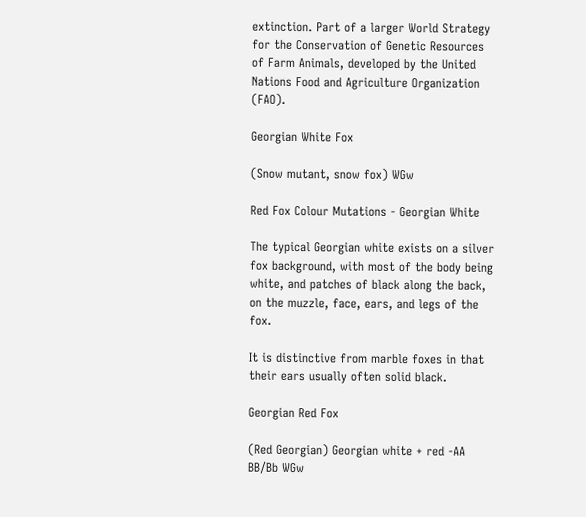extinction. Part of a larger World Strategy for the Conservation of Genetic Resources of Farm Animals, developed by the United Nations Food and Agriculture Organization (FAO).

Georgian White Fox

(Snow mutant, snow fox) WGw

Red Fox Colour Mutations - Georgian White

The typical Georgian white exists on a silver fox background, with most of the body being white, and patches of black along the back, on the muzzle, face, ears, and legs of the fox.

It is distinctive from marble foxes in that their ears usually often solid black.

Georgian Red Fox

(Red Georgian) Georgian white + red -AA BB/Bb WGw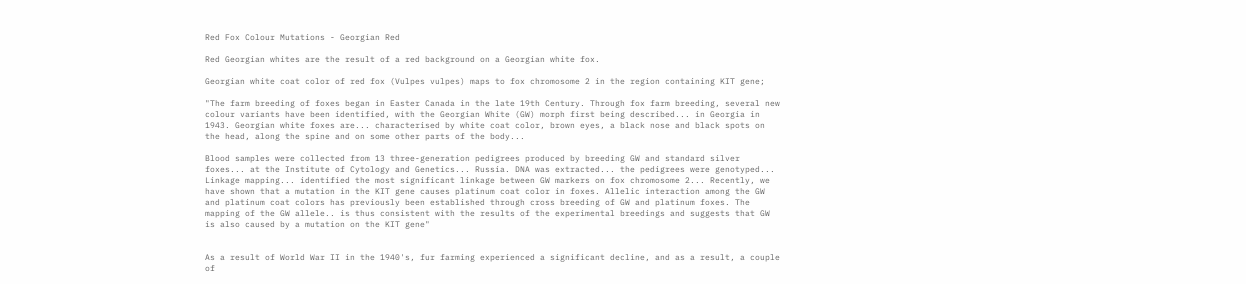Red Fox Colour Mutations - Georgian Red

Red Georgian whites are the result of a red background on a Georgian white fox.

Georgian white coat color of red fox (Vulpes vulpes) maps to fox chromosome 2 in the region containing KIT gene;

"The farm breeding of foxes began in Easter Canada in the late 19th Century. Through fox farm breeding, several new colour variants have been identified, with the Georgian White (GW) morph first being described... in Georgia in 1943. Georgian white foxes are... characterised by white coat color, brown eyes, a black nose and black spots on the head, along the spine and on some other parts of the body...

Blood samples were collected from 13 three-generation pedigrees produced by breeding GW and standard silver foxes... at the Institute of Cytology and Genetics... Russia. DNA was extracted... the pedigrees were genotyped... Linkage mapping... identified the most significant linkage between GW markers on fox chromosome 2... Recently, we have shown that a mutation in the KIT gene causes platinum coat color in foxes. Allelic interaction among the GW and platinum coat colors has previously been established through cross breeding of GW and platinum foxes. The mapping of the GW allele.. is thus consistent with the results of the experimental breedings and suggests that GW is also caused by a mutation on the KIT gene"


As a result of World War II in the 1940's, fur farming experienced a significant decline, and as a result, a couple of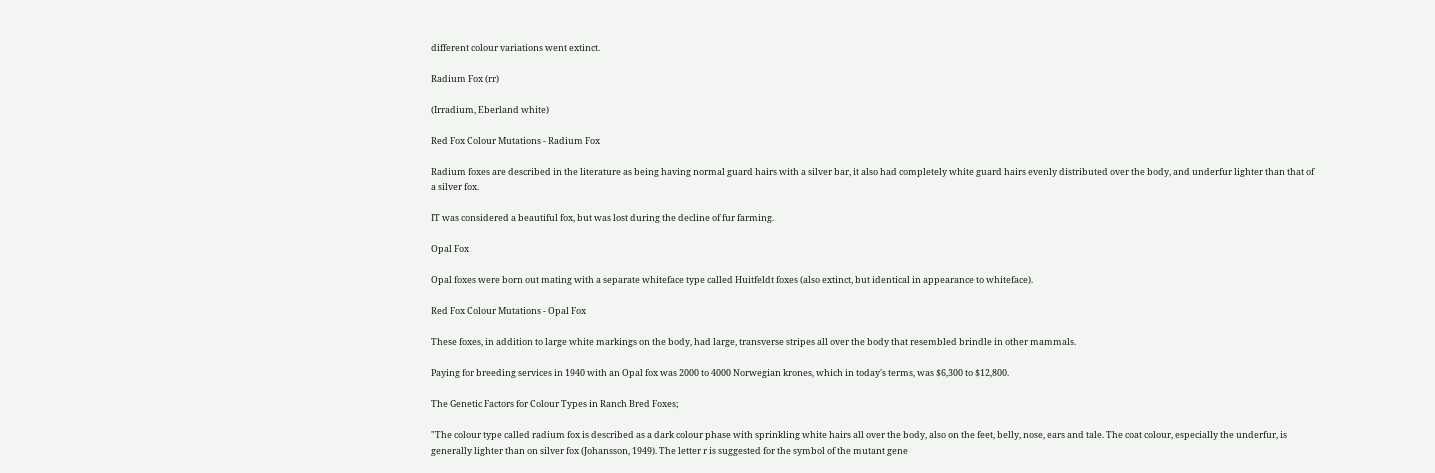different colour variations went extinct.

Radium Fox (rr)

(Irradium, Eberland white)

Red Fox Colour Mutations - Radium Fox

Radium foxes are described in the literature as being having normal guard hairs with a silver bar, it also had completely white guard hairs evenly distributed over the body, and underfur lighter than that of a silver fox.

IT was considered a beautiful fox, but was lost during the decline of fur farming.

Opal Fox

Opal foxes were born out mating with a separate whiteface type called Huitfeldt foxes (also extinct, but identical in appearance to whiteface).

Red Fox Colour Mutations - Opal Fox

These foxes, in addition to large white markings on the body, had large, transverse stripes all over the body that resembled brindle in other mammals.

Paying for breeding services in 1940 with an Opal fox was 2000 to 4000 Norwegian krones, which in today's terms, was $6,300 to $12,800.

The Genetic Factors for Colour Types in Ranch Bred Foxes;

"The colour type called radium fox is described as a dark colour phase with sprinkling white hairs all over the body, also on the feet, belly, nose, ears and tale. The coat colour, especially the underfur, is generally lighter than on silver fox (Johansson, 1949). The letter r is suggested for the symbol of the mutant gene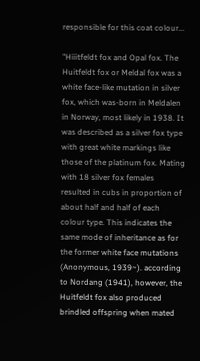responsible for this coat colour...

"Hiiitfeldt fox and Opal fox. The Huitfeldt fox or Meldal fox was a white face-like mutation in silver fox, which was-born in Meldalen in Norway, most likely in 1938. It was described as a silver fox type with great white markings like those of the platinum fox. Mating with 18 silver fox females resulted in cubs in proportion of about half and half of each colour type. This indicates the same mode of inheritance as for the former white face mutations (Anonymous, 1939~). according to Nordang (1941), however, the Huitfeldt fox also produced brindled offspring when mated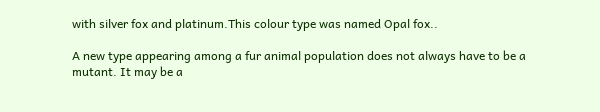with silver fox and platinum.This colour type was named Opal fox..

A new type appearing among a fur animal population does not always have to be a mutant. It may be a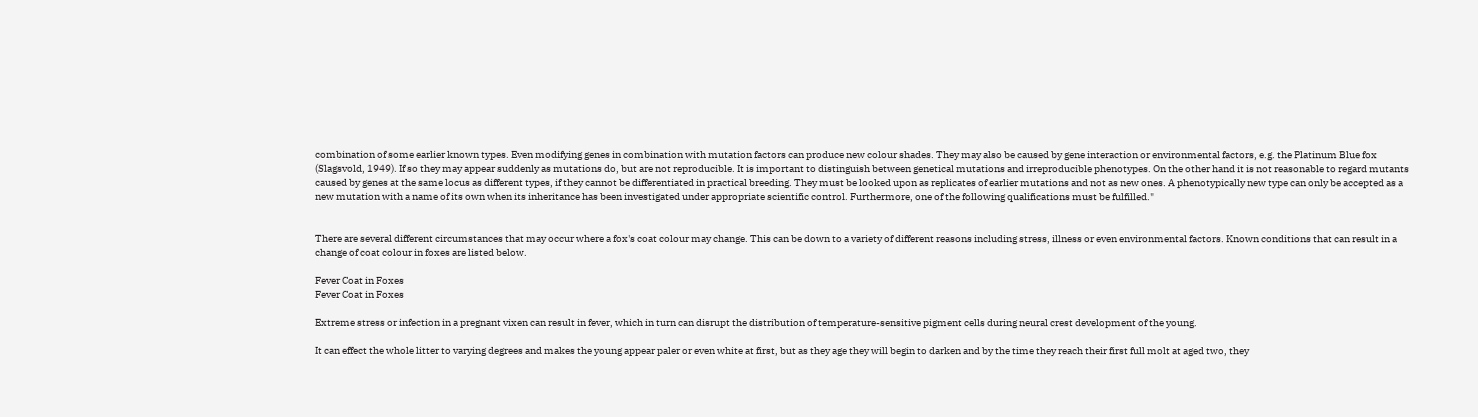combination of some earlier known types. Even modifying genes in combination with mutation factors can produce new colour shades. They may also be caused by gene interaction or environmental factors, e.g. the Platinum Blue fox (Slagsvold, 1949). If so they may appear suddenly as mutations do, but are not reproducible. It is important to distinguish between genetical mutations and irreproducible phenotypes. On the other hand it is not reasonable to regard mutants caused by genes at the same locus as different types, if they cannot be differentiated in practical breeding. They must be looked upon as replicates of earlier mutations and not as new ones. A phenotypically new type can only be accepted as a new mutation with a name of its own when its inheritance has been investigated under appropriate scientific control. Furthermore, one of the following qualifications must be fulfilled."


There are several different circumstances that may occur where a fox's coat colour may change. This can be down to a variety of different reasons including stress, illness or even environmental factors. Known conditions that can result in a change of coat colour in foxes are listed below.

Fever Coat in Foxes
Fever Coat in Foxes

Extreme stress or infection in a pregnant vixen can result in fever, which in turn can disrupt the distribution of temperature-sensitive pigment cells during neural crest development of the young.

It can effect the whole litter to varying degrees and makes the young appear paler or even white at first, but as they age they will begin to darken and by the time they reach their first full molt at aged two, they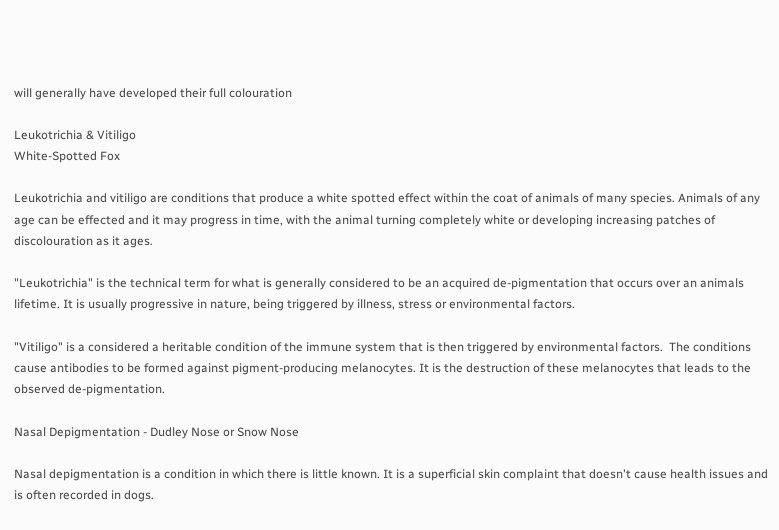will generally have developed their full colouration

Leukotrichia & Vitiligo
White-Spotted Fox

Leukotrichia and vitiligo are conditions that produce a white spotted effect within the coat of animals of many species. Animals of any age can be effected and it may progress in time, with the animal turning completely white or developing increasing patches of discolouration as it ages.

"Leukotrichia" is the technical term for what is generally considered to be an acquired de-pigmentation that occurs over an animals lifetime. It is usually progressive in nature, being triggered by illness, stress or environmental factors.

"Vitiligo" is a considered a heritable condition of the immune system that is then triggered by environmental factors.  The conditions cause antibodies to be formed against pigment-producing melanocytes. It is the destruction of these melanocytes that leads to the observed de-pigmentation.

Nasal Depigmentation - Dudley Nose or Snow Nose

Nasal depigmentation is a condition in which there is little known. It is a superficial skin complaint that doesn't cause health issues and is often recorded in dogs.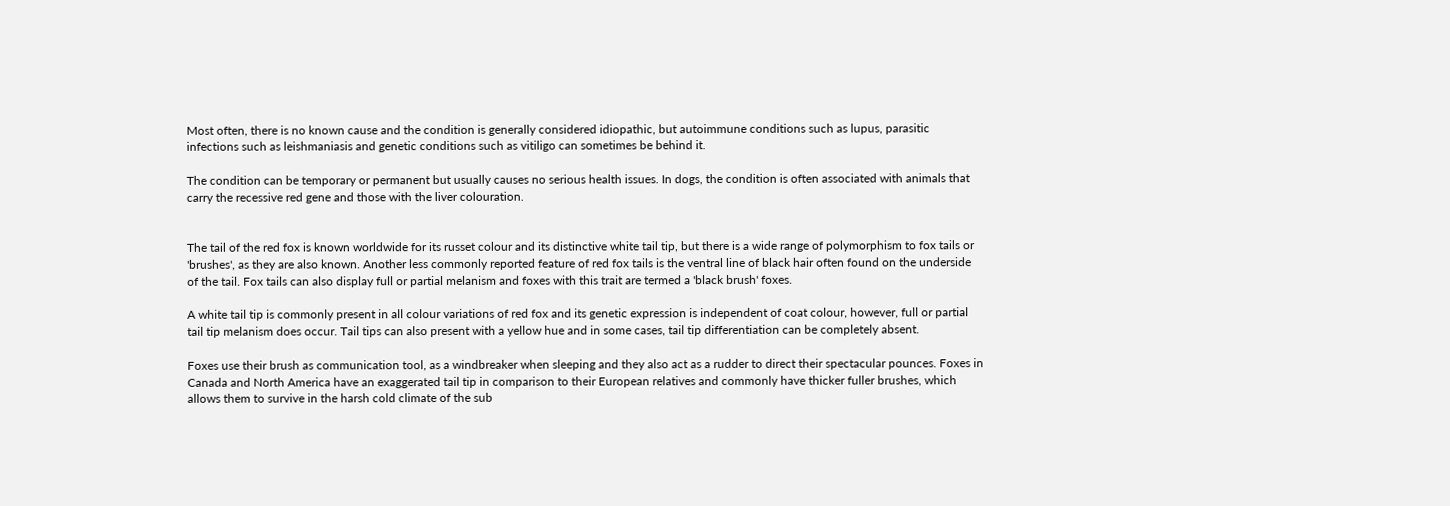Most often, there is no known cause and the condition is generally considered idiopathic, but autoimmune conditions such as lupus, parasitic infections such as leishmaniasis and genetic conditions such as vitiligo can sometimes be behind it.

The condition can be temporary or permanent but usually causes no serious health issues. In dogs, the condition is often associated with animals that carry the recessive red gene and those with the liver colouration.


The tail of the red fox is known worldwide for its russet colour and its distinctive white tail tip, but there is a wide range of polymorphism to fox tails or 'brushes', as they are also known. Another less commonly reported feature of red fox tails is the ventral line of black hair often found on the underside of the tail. Fox tails can also display full or partial melanism and foxes with this trait are termed a 'black brush' foxes.

A white tail tip is commonly present in all colour variations of red fox and its genetic expression is independent of coat colour, however, full or partial tail tip melanism does occur. Tail tips can also present with a yellow hue and in some cases, tail tip differentiation can be completely absent.

Foxes use their brush as communication tool, as a windbreaker when sleeping and they also act as a rudder to direct their spectacular pounces. Foxes in Canada and North America have an exaggerated tail tip in comparison to their European relatives and commonly have thicker fuller brushes, which allows them to survive in the harsh cold climate of the sub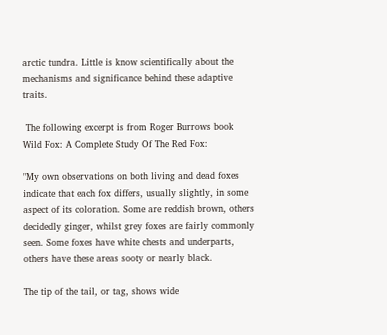arctic tundra. Little is know scientifically about the mechanisms and significance behind these adaptive traits.

 The following excerpt is from Roger Burrows book Wild Fox: A Complete Study Of The Red Fox:

"My own observations on both living and dead foxes indicate that each fox differs, usually slightly, in some aspect of its coloration. Some are reddish brown, others decidedly ginger, whilst grey foxes are fairly commonly seen. Some foxes have white chests and underparts, others have these areas sooty or nearly black.

The tip of the tail, or tag, shows wide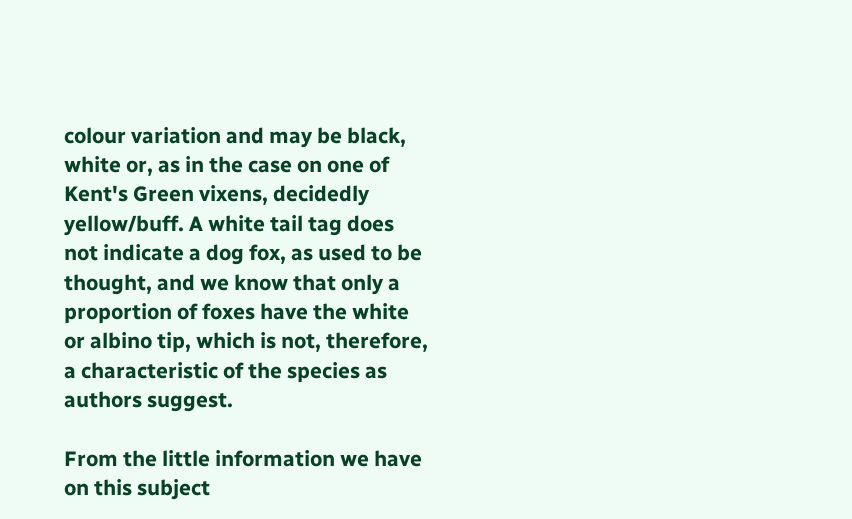colour variation and may be black, white or, as in the case on one of Kent's Green vixens, decidedly yellow/buff. A white tail tag does not indicate a dog fox, as used to be thought, and we know that only a proportion of foxes have the white or albino tip, which is not, therefore, a characteristic of the species as authors suggest.

From the little information we have on this subject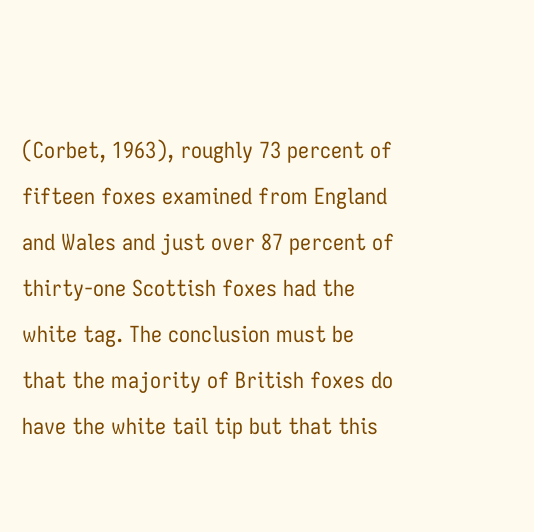(Corbet, 1963), roughly 73 percent of fifteen foxes examined from England and Wales and just over 87 percent of thirty-one Scottish foxes had the white tag. The conclusion must be that the majority of British foxes do have the white tail tip but that this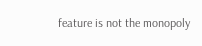feature is not the monopoly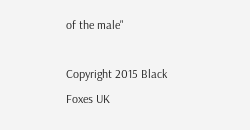of the male"

Copyright 2015 Black Foxes UK